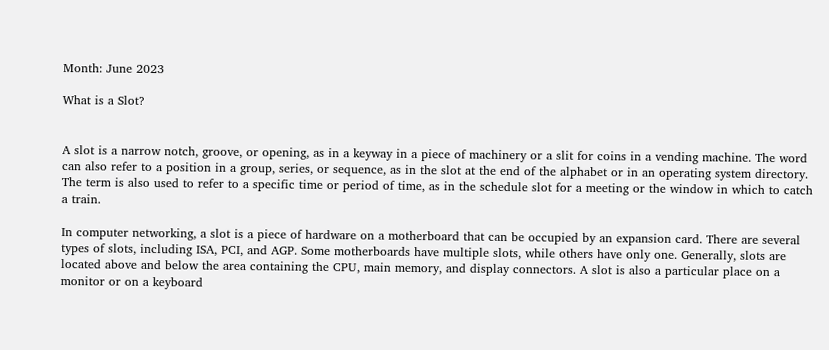Month: June 2023

What is a Slot?


A slot is a narrow notch, groove, or opening, as in a keyway in a piece of machinery or a slit for coins in a vending machine. The word can also refer to a position in a group, series, or sequence, as in the slot at the end of the alphabet or in an operating system directory. The term is also used to refer to a specific time or period of time, as in the schedule slot for a meeting or the window in which to catch a train.

In computer networking, a slot is a piece of hardware on a motherboard that can be occupied by an expansion card. There are several types of slots, including ISA, PCI, and AGP. Some motherboards have multiple slots, while others have only one. Generally, slots are located above and below the area containing the CPU, main memory, and display connectors. A slot is also a particular place on a monitor or on a keyboard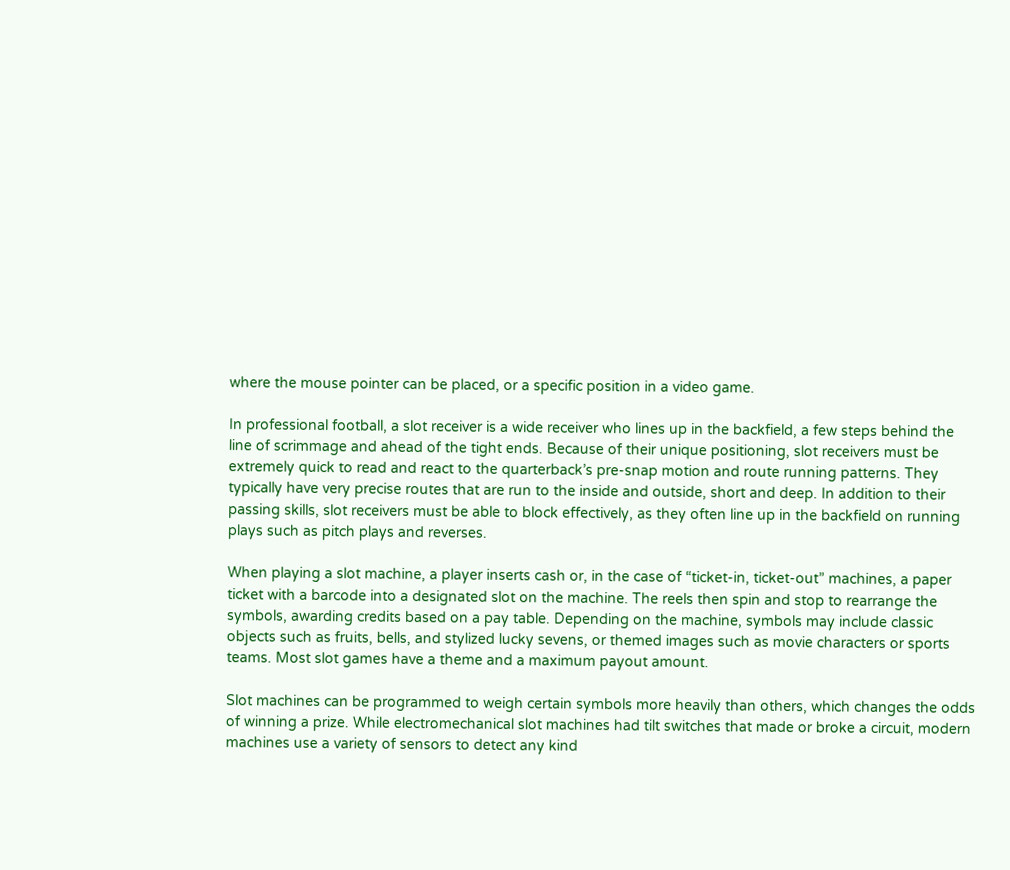where the mouse pointer can be placed, or a specific position in a video game.

In professional football, a slot receiver is a wide receiver who lines up in the backfield, a few steps behind the line of scrimmage and ahead of the tight ends. Because of their unique positioning, slot receivers must be extremely quick to read and react to the quarterback’s pre-snap motion and route running patterns. They typically have very precise routes that are run to the inside and outside, short and deep. In addition to their passing skills, slot receivers must be able to block effectively, as they often line up in the backfield on running plays such as pitch plays and reverses.

When playing a slot machine, a player inserts cash or, in the case of “ticket-in, ticket-out” machines, a paper ticket with a barcode into a designated slot on the machine. The reels then spin and stop to rearrange the symbols, awarding credits based on a pay table. Depending on the machine, symbols may include classic objects such as fruits, bells, and stylized lucky sevens, or themed images such as movie characters or sports teams. Most slot games have a theme and a maximum payout amount.

Slot machines can be programmed to weigh certain symbols more heavily than others, which changes the odds of winning a prize. While electromechanical slot machines had tilt switches that made or broke a circuit, modern machines use a variety of sensors to detect any kind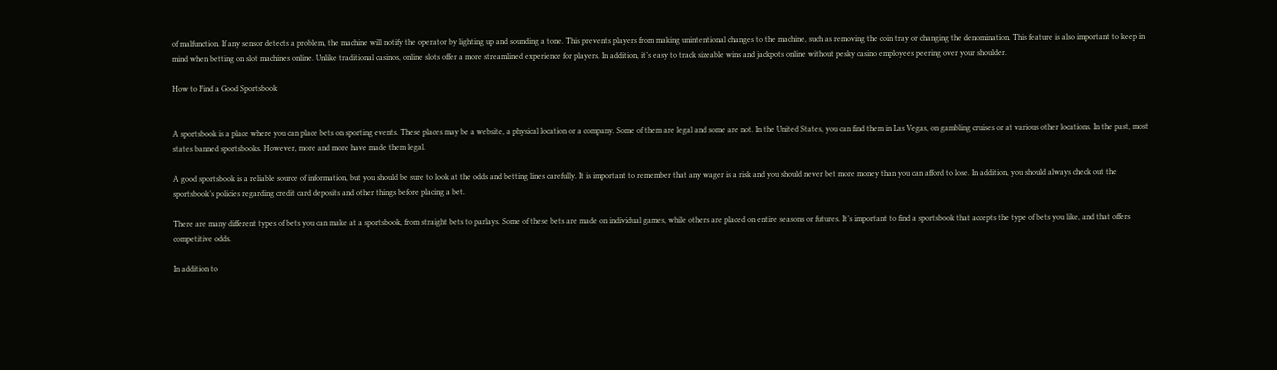of malfunction. If any sensor detects a problem, the machine will notify the operator by lighting up and sounding a tone. This prevents players from making unintentional changes to the machine, such as removing the coin tray or changing the denomination. This feature is also important to keep in mind when betting on slot machines online. Unlike traditional casinos, online slots offer a more streamlined experience for players. In addition, it’s easy to track sizeable wins and jackpots online without pesky casino employees peering over your shoulder.

How to Find a Good Sportsbook


A sportsbook is a place where you can place bets on sporting events. These places may be a website, a physical location or a company. Some of them are legal and some are not. In the United States, you can find them in Las Vegas, on gambling cruises or at various other locations. In the past, most states banned sportsbooks. However, more and more have made them legal.

A good sportsbook is a reliable source of information, but you should be sure to look at the odds and betting lines carefully. It is important to remember that any wager is a risk and you should never bet more money than you can afford to lose. In addition, you should always check out the sportsbook’s policies regarding credit card deposits and other things before placing a bet.

There are many different types of bets you can make at a sportsbook, from straight bets to parlays. Some of these bets are made on individual games, while others are placed on entire seasons or futures. It’s important to find a sportsbook that accepts the type of bets you like, and that offers competitive odds.

In addition to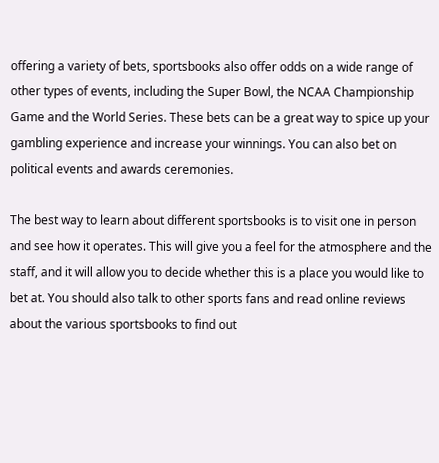offering a variety of bets, sportsbooks also offer odds on a wide range of other types of events, including the Super Bowl, the NCAA Championship Game and the World Series. These bets can be a great way to spice up your gambling experience and increase your winnings. You can also bet on political events and awards ceremonies.

The best way to learn about different sportsbooks is to visit one in person and see how it operates. This will give you a feel for the atmosphere and the staff, and it will allow you to decide whether this is a place you would like to bet at. You should also talk to other sports fans and read online reviews about the various sportsbooks to find out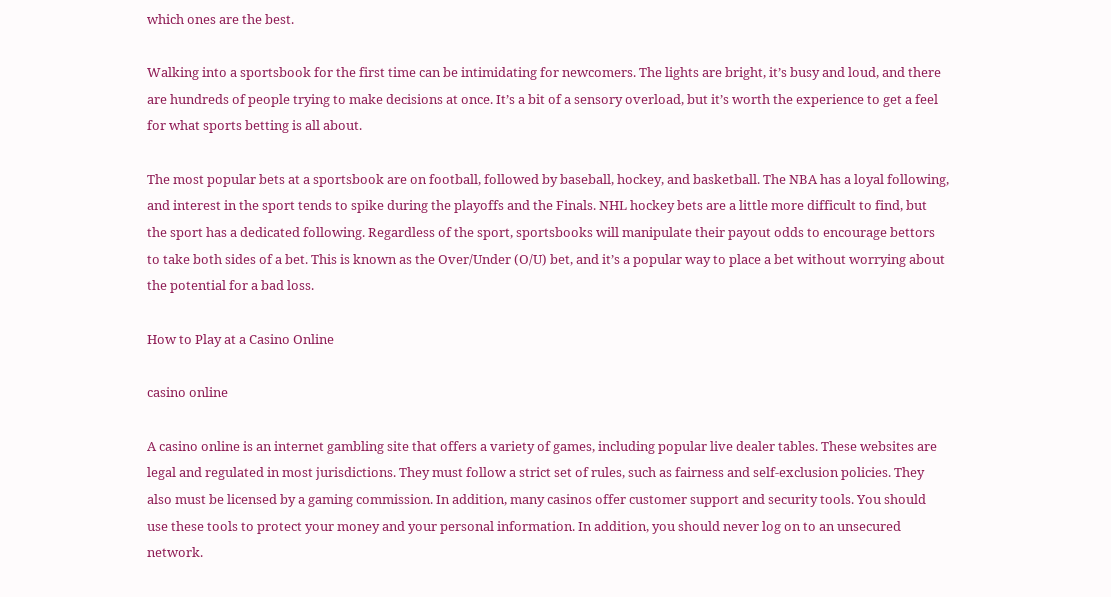which ones are the best.

Walking into a sportsbook for the first time can be intimidating for newcomers. The lights are bright, it’s busy and loud, and there are hundreds of people trying to make decisions at once. It’s a bit of a sensory overload, but it’s worth the experience to get a feel for what sports betting is all about.

The most popular bets at a sportsbook are on football, followed by baseball, hockey, and basketball. The NBA has a loyal following, and interest in the sport tends to spike during the playoffs and the Finals. NHL hockey bets are a little more difficult to find, but the sport has a dedicated following. Regardless of the sport, sportsbooks will manipulate their payout odds to encourage bettors to take both sides of a bet. This is known as the Over/Under (O/U) bet, and it’s a popular way to place a bet without worrying about the potential for a bad loss.

How to Play at a Casino Online

casino online

A casino online is an internet gambling site that offers a variety of games, including popular live dealer tables. These websites are legal and regulated in most jurisdictions. They must follow a strict set of rules, such as fairness and self-exclusion policies. They also must be licensed by a gaming commission. In addition, many casinos offer customer support and security tools. You should use these tools to protect your money and your personal information. In addition, you should never log on to an unsecured network.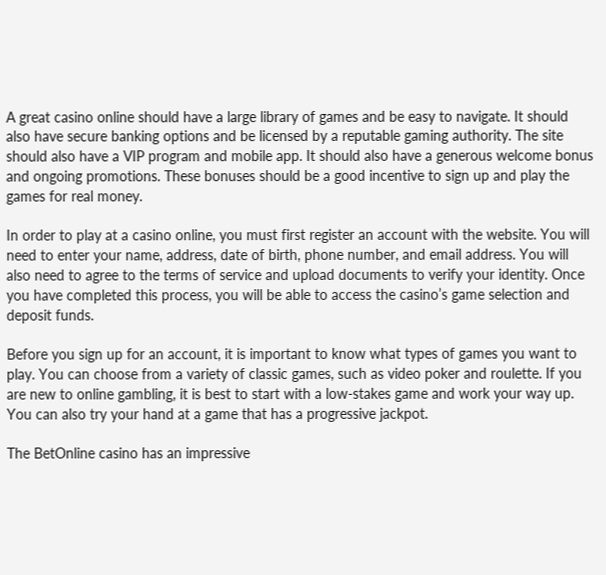A great casino online should have a large library of games and be easy to navigate. It should also have secure banking options and be licensed by a reputable gaming authority. The site should also have a VIP program and mobile app. It should also have a generous welcome bonus and ongoing promotions. These bonuses should be a good incentive to sign up and play the games for real money.

In order to play at a casino online, you must first register an account with the website. You will need to enter your name, address, date of birth, phone number, and email address. You will also need to agree to the terms of service and upload documents to verify your identity. Once you have completed this process, you will be able to access the casino’s game selection and deposit funds.

Before you sign up for an account, it is important to know what types of games you want to play. You can choose from a variety of classic games, such as video poker and roulette. If you are new to online gambling, it is best to start with a low-stakes game and work your way up. You can also try your hand at a game that has a progressive jackpot.

The BetOnline casino has an impressive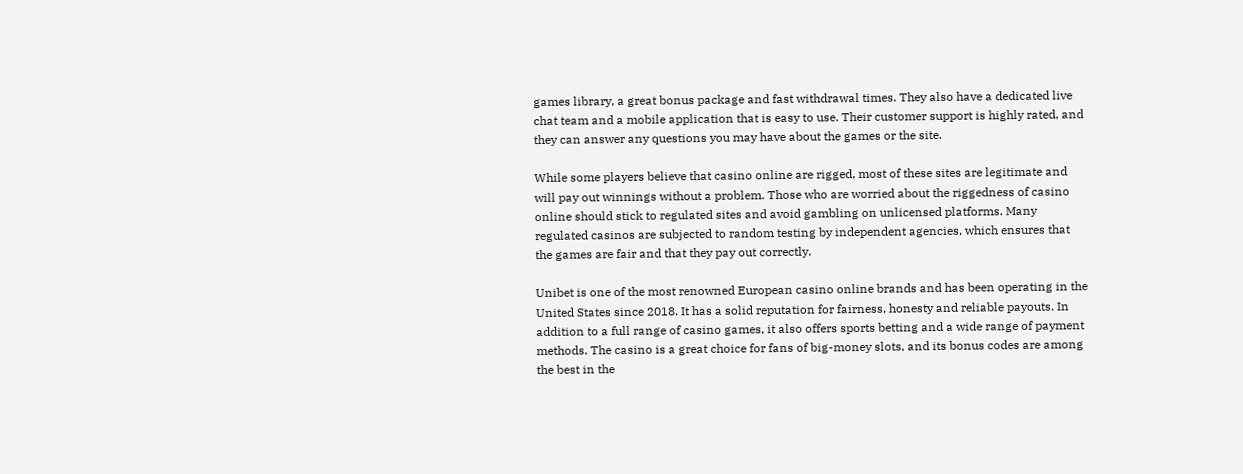games library, a great bonus package and fast withdrawal times. They also have a dedicated live chat team and a mobile application that is easy to use. Their customer support is highly rated, and they can answer any questions you may have about the games or the site.

While some players believe that casino online are rigged, most of these sites are legitimate and will pay out winnings without a problem. Those who are worried about the riggedness of casino online should stick to regulated sites and avoid gambling on unlicensed platforms. Many regulated casinos are subjected to random testing by independent agencies, which ensures that the games are fair and that they pay out correctly.

Unibet is one of the most renowned European casino online brands and has been operating in the United States since 2018. It has a solid reputation for fairness, honesty and reliable payouts. In addition to a full range of casino games, it also offers sports betting and a wide range of payment methods. The casino is a great choice for fans of big-money slots, and its bonus codes are among the best in the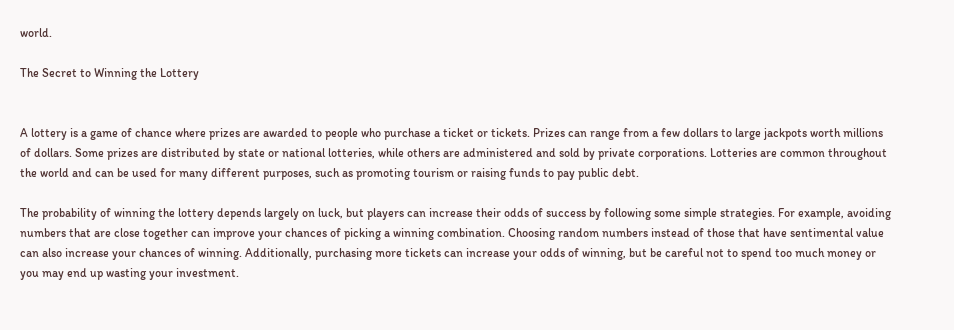world.

The Secret to Winning the Lottery


A lottery is a game of chance where prizes are awarded to people who purchase a ticket or tickets. Prizes can range from a few dollars to large jackpots worth millions of dollars. Some prizes are distributed by state or national lotteries, while others are administered and sold by private corporations. Lotteries are common throughout the world and can be used for many different purposes, such as promoting tourism or raising funds to pay public debt.

The probability of winning the lottery depends largely on luck, but players can increase their odds of success by following some simple strategies. For example, avoiding numbers that are close together can improve your chances of picking a winning combination. Choosing random numbers instead of those that have sentimental value can also increase your chances of winning. Additionally, purchasing more tickets can increase your odds of winning, but be careful not to spend too much money or you may end up wasting your investment.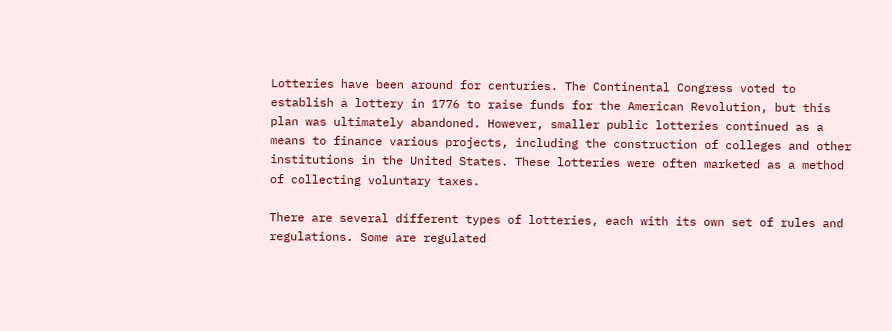Lotteries have been around for centuries. The Continental Congress voted to establish a lottery in 1776 to raise funds for the American Revolution, but this plan was ultimately abandoned. However, smaller public lotteries continued as a means to finance various projects, including the construction of colleges and other institutions in the United States. These lotteries were often marketed as a method of collecting voluntary taxes.

There are several different types of lotteries, each with its own set of rules and regulations. Some are regulated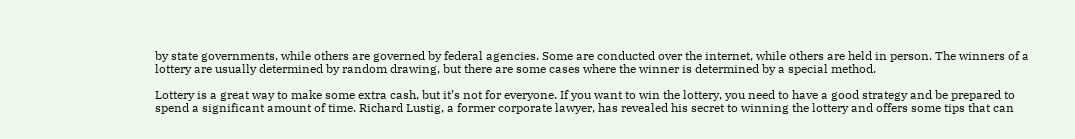by state governments, while others are governed by federal agencies. Some are conducted over the internet, while others are held in person. The winners of a lottery are usually determined by random drawing, but there are some cases where the winner is determined by a special method.

Lottery is a great way to make some extra cash, but it’s not for everyone. If you want to win the lottery, you need to have a good strategy and be prepared to spend a significant amount of time. Richard Lustig, a former corporate lawyer, has revealed his secret to winning the lottery and offers some tips that can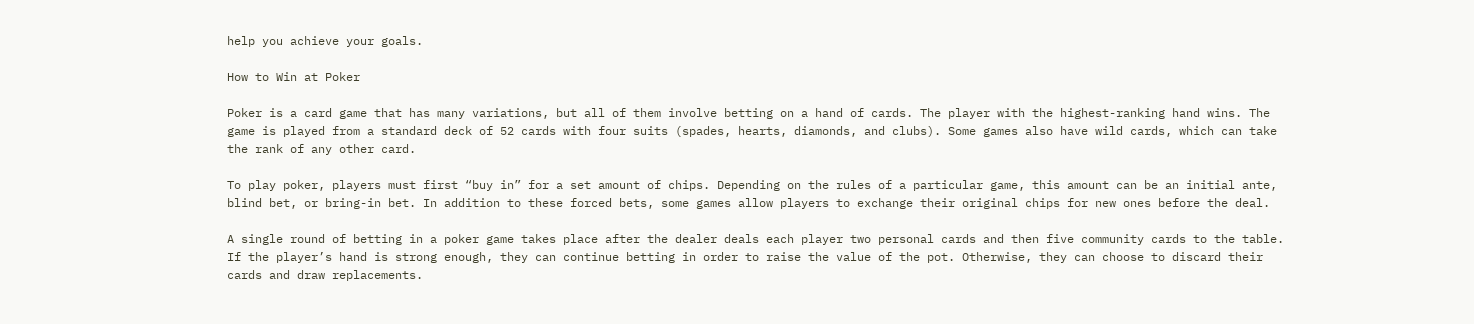help you achieve your goals.

How to Win at Poker

Poker is a card game that has many variations, but all of them involve betting on a hand of cards. The player with the highest-ranking hand wins. The game is played from a standard deck of 52 cards with four suits (spades, hearts, diamonds, and clubs). Some games also have wild cards, which can take the rank of any other card.

To play poker, players must first “buy in” for a set amount of chips. Depending on the rules of a particular game, this amount can be an initial ante, blind bet, or bring-in bet. In addition to these forced bets, some games allow players to exchange their original chips for new ones before the deal.

A single round of betting in a poker game takes place after the dealer deals each player two personal cards and then five community cards to the table. If the player’s hand is strong enough, they can continue betting in order to raise the value of the pot. Otherwise, they can choose to discard their cards and draw replacements.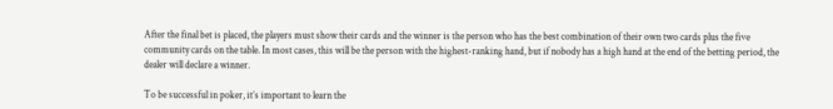After the final bet is placed, the players must show their cards and the winner is the person who has the best combination of their own two cards plus the five community cards on the table. In most cases, this will be the person with the highest-ranking hand, but if nobody has a high hand at the end of the betting period, the dealer will declare a winner.

To be successful in poker, it’s important to learn the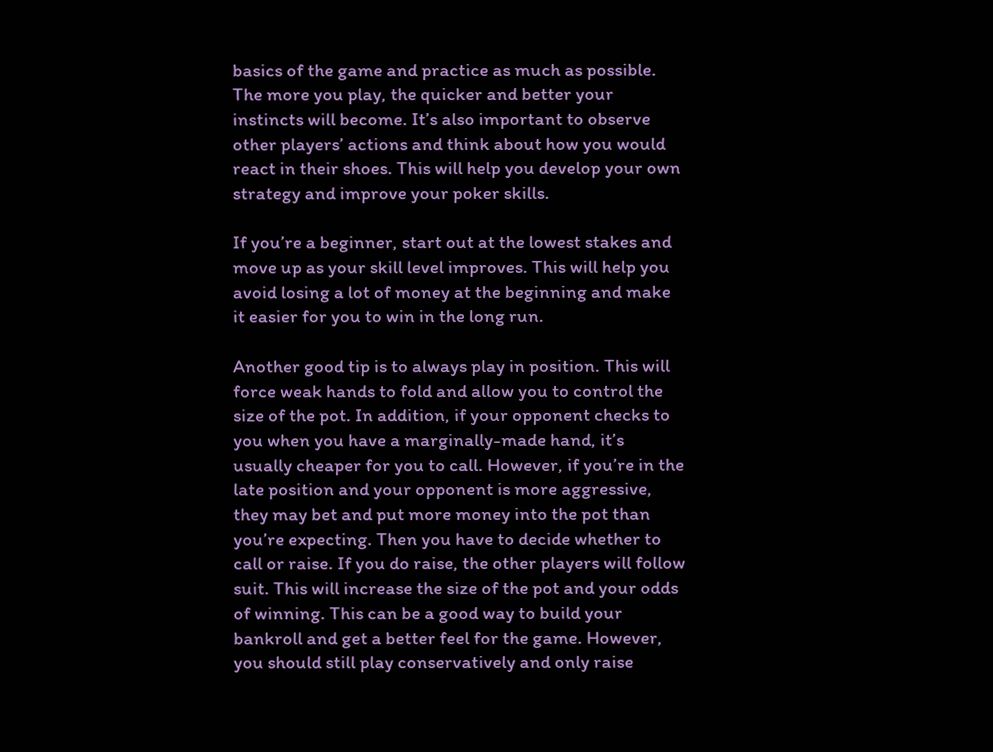basics of the game and practice as much as possible. The more you play, the quicker and better your instincts will become. It’s also important to observe other players’ actions and think about how you would react in their shoes. This will help you develop your own strategy and improve your poker skills.

If you’re a beginner, start out at the lowest stakes and move up as your skill level improves. This will help you avoid losing a lot of money at the beginning and make it easier for you to win in the long run.

Another good tip is to always play in position. This will force weak hands to fold and allow you to control the size of the pot. In addition, if your opponent checks to you when you have a marginally-made hand, it’s usually cheaper for you to call. However, if you’re in the late position and your opponent is more aggressive, they may bet and put more money into the pot than you’re expecting. Then you have to decide whether to call or raise. If you do raise, the other players will follow suit. This will increase the size of the pot and your odds of winning. This can be a good way to build your bankroll and get a better feel for the game. However, you should still play conservatively and only raise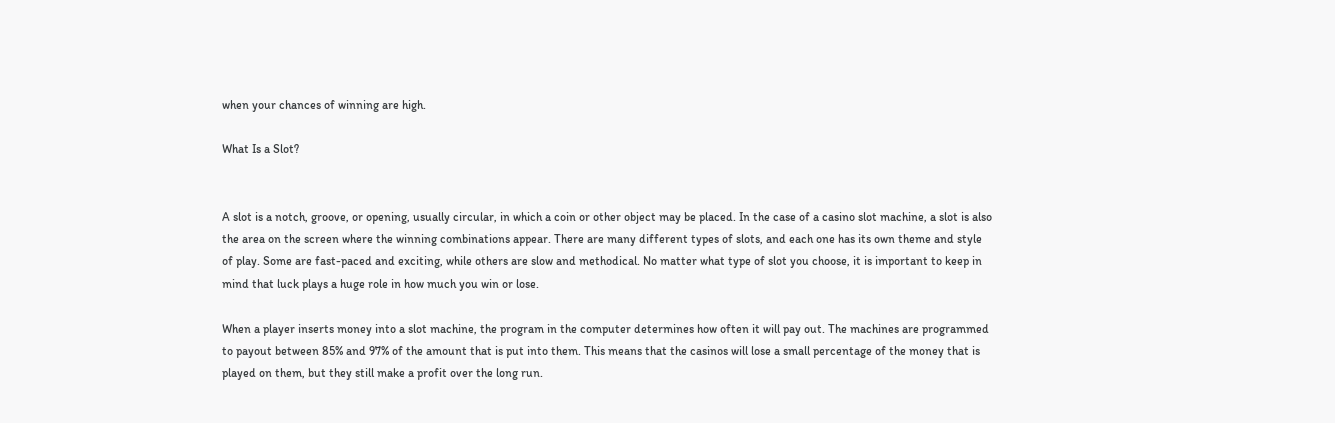when your chances of winning are high.

What Is a Slot?


A slot is a notch, groove, or opening, usually circular, in which a coin or other object may be placed. In the case of a casino slot machine, a slot is also the area on the screen where the winning combinations appear. There are many different types of slots, and each one has its own theme and style of play. Some are fast-paced and exciting, while others are slow and methodical. No matter what type of slot you choose, it is important to keep in mind that luck plays a huge role in how much you win or lose.

When a player inserts money into a slot machine, the program in the computer determines how often it will pay out. The machines are programmed to payout between 85% and 97% of the amount that is put into them. This means that the casinos will lose a small percentage of the money that is played on them, but they still make a profit over the long run.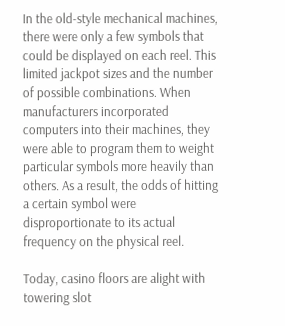In the old-style mechanical machines, there were only a few symbols that could be displayed on each reel. This limited jackpot sizes and the number of possible combinations. When manufacturers incorporated computers into their machines, they were able to program them to weight particular symbols more heavily than others. As a result, the odds of hitting a certain symbol were disproportionate to its actual frequency on the physical reel.

Today, casino floors are alight with towering slot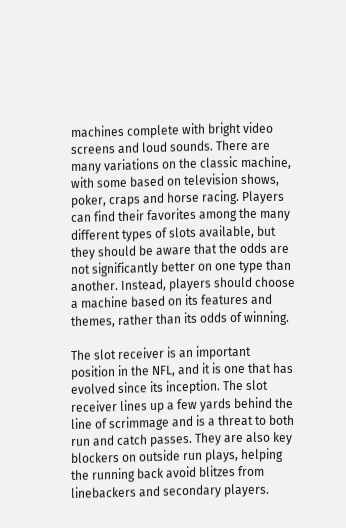machines complete with bright video screens and loud sounds. There are many variations on the classic machine, with some based on television shows, poker, craps and horse racing. Players can find their favorites among the many different types of slots available, but they should be aware that the odds are not significantly better on one type than another. Instead, players should choose a machine based on its features and themes, rather than its odds of winning.

The slot receiver is an important position in the NFL, and it is one that has evolved since its inception. The slot receiver lines up a few yards behind the line of scrimmage and is a threat to both run and catch passes. They are also key blockers on outside run plays, helping the running back avoid blitzes from linebackers and secondary players.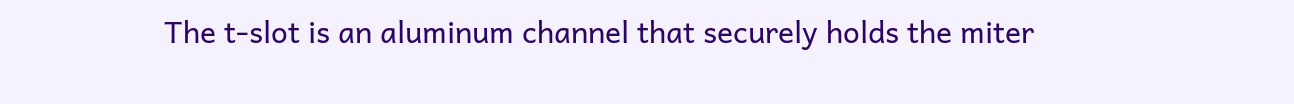The t-slot is an aluminum channel that securely holds the miter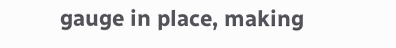gauge in place, making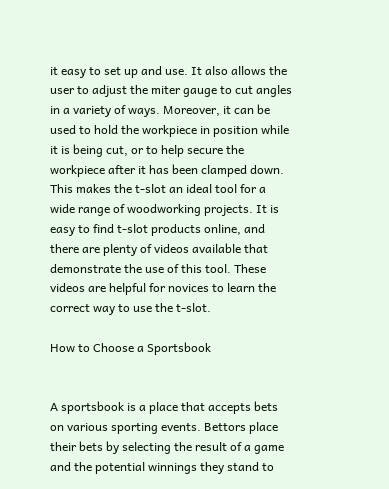it easy to set up and use. It also allows the user to adjust the miter gauge to cut angles in a variety of ways. Moreover, it can be used to hold the workpiece in position while it is being cut, or to help secure the workpiece after it has been clamped down. This makes the t-slot an ideal tool for a wide range of woodworking projects. It is easy to find t-slot products online, and there are plenty of videos available that demonstrate the use of this tool. These videos are helpful for novices to learn the correct way to use the t-slot.

How to Choose a Sportsbook


A sportsbook is a place that accepts bets on various sporting events. Bettors place their bets by selecting the result of a game and the potential winnings they stand to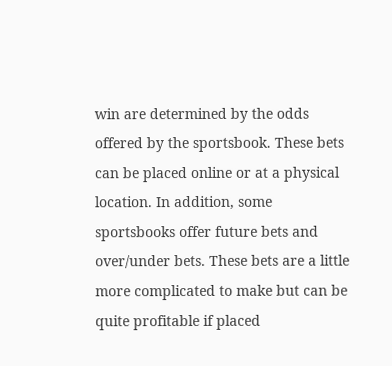win are determined by the odds offered by the sportsbook. These bets can be placed online or at a physical location. In addition, some sportsbooks offer future bets and over/under bets. These bets are a little more complicated to make but can be quite profitable if placed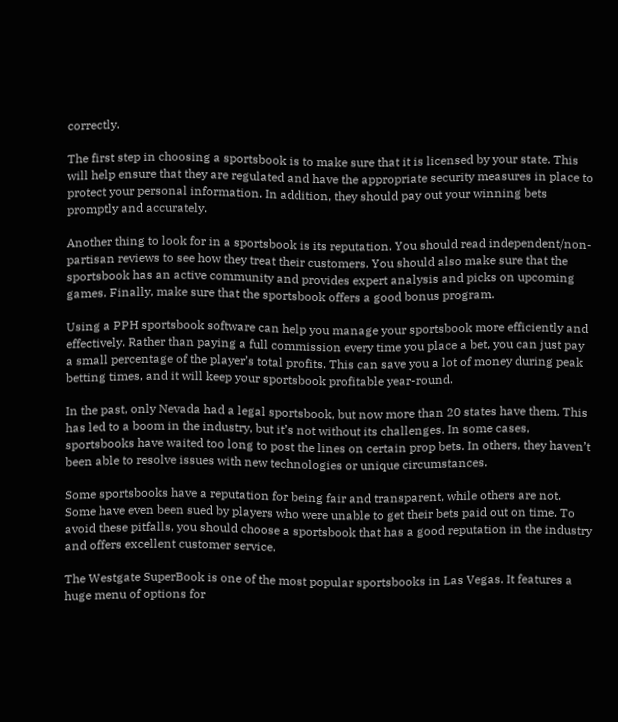correctly.

The first step in choosing a sportsbook is to make sure that it is licensed by your state. This will help ensure that they are regulated and have the appropriate security measures in place to protect your personal information. In addition, they should pay out your winning bets promptly and accurately.

Another thing to look for in a sportsbook is its reputation. You should read independent/non-partisan reviews to see how they treat their customers. You should also make sure that the sportsbook has an active community and provides expert analysis and picks on upcoming games. Finally, make sure that the sportsbook offers a good bonus program.

Using a PPH sportsbook software can help you manage your sportsbook more efficiently and effectively. Rather than paying a full commission every time you place a bet, you can just pay a small percentage of the player’s total profits. This can save you a lot of money during peak betting times, and it will keep your sportsbook profitable year-round.

In the past, only Nevada had a legal sportsbook, but now more than 20 states have them. This has led to a boom in the industry, but it’s not without its challenges. In some cases, sportsbooks have waited too long to post the lines on certain prop bets. In others, they haven’t been able to resolve issues with new technologies or unique circumstances.

Some sportsbooks have a reputation for being fair and transparent, while others are not. Some have even been sued by players who were unable to get their bets paid out on time. To avoid these pitfalls, you should choose a sportsbook that has a good reputation in the industry and offers excellent customer service.

The Westgate SuperBook is one of the most popular sportsbooks in Las Vegas. It features a huge menu of options for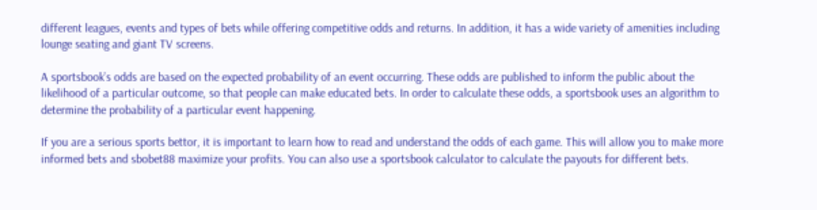different leagues, events and types of bets while offering competitive odds and returns. In addition, it has a wide variety of amenities including lounge seating and giant TV screens.

A sportsbook’s odds are based on the expected probability of an event occurring. These odds are published to inform the public about the likelihood of a particular outcome, so that people can make educated bets. In order to calculate these odds, a sportsbook uses an algorithm to determine the probability of a particular event happening.

If you are a serious sports bettor, it is important to learn how to read and understand the odds of each game. This will allow you to make more informed bets and sbobet88 maximize your profits. You can also use a sportsbook calculator to calculate the payouts for different bets.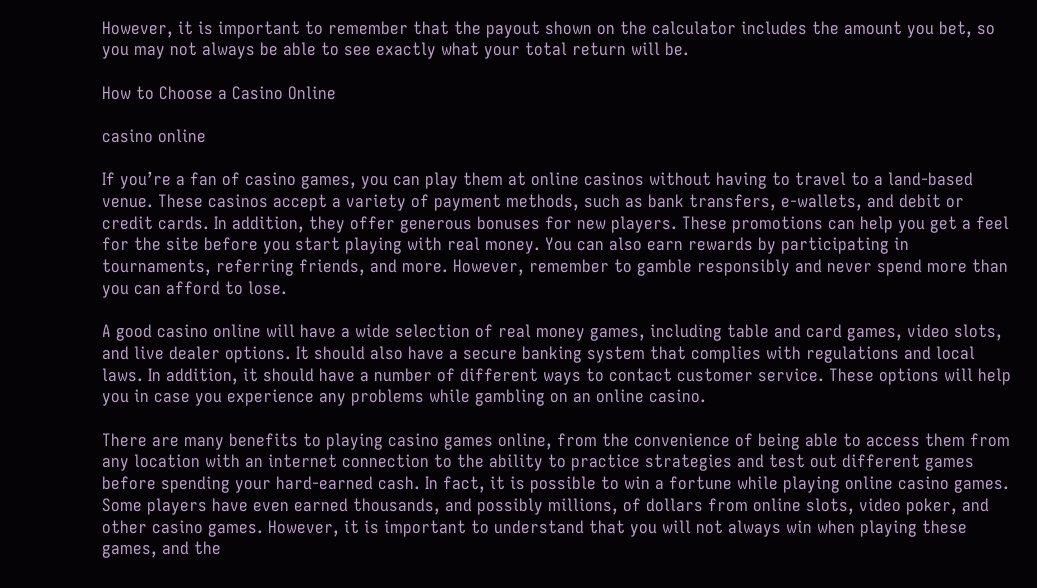However, it is important to remember that the payout shown on the calculator includes the amount you bet, so you may not always be able to see exactly what your total return will be.

How to Choose a Casino Online

casino online

If you’re a fan of casino games, you can play them at online casinos without having to travel to a land-based venue. These casinos accept a variety of payment methods, such as bank transfers, e-wallets, and debit or credit cards. In addition, they offer generous bonuses for new players. These promotions can help you get a feel for the site before you start playing with real money. You can also earn rewards by participating in tournaments, referring friends, and more. However, remember to gamble responsibly and never spend more than you can afford to lose.

A good casino online will have a wide selection of real money games, including table and card games, video slots, and live dealer options. It should also have a secure banking system that complies with regulations and local laws. In addition, it should have a number of different ways to contact customer service. These options will help you in case you experience any problems while gambling on an online casino.

There are many benefits to playing casino games online, from the convenience of being able to access them from any location with an internet connection to the ability to practice strategies and test out different games before spending your hard-earned cash. In fact, it is possible to win a fortune while playing online casino games. Some players have even earned thousands, and possibly millions, of dollars from online slots, video poker, and other casino games. However, it is important to understand that you will not always win when playing these games, and the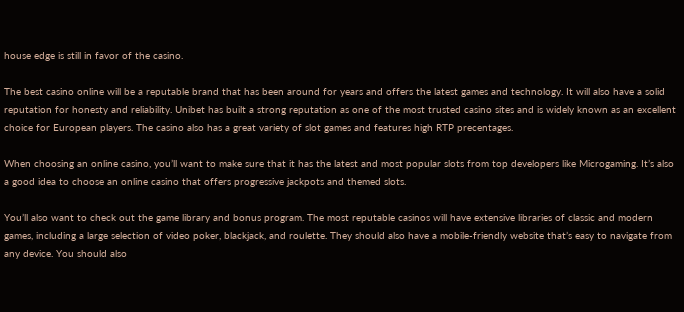house edge is still in favor of the casino.

The best casino online will be a reputable brand that has been around for years and offers the latest games and technology. It will also have a solid reputation for honesty and reliability. Unibet has built a strong reputation as one of the most trusted casino sites and is widely known as an excellent choice for European players. The casino also has a great variety of slot games and features high RTP precentages.

When choosing an online casino, you’ll want to make sure that it has the latest and most popular slots from top developers like Microgaming. It’s also a good idea to choose an online casino that offers progressive jackpots and themed slots.

You’ll also want to check out the game library and bonus program. The most reputable casinos will have extensive libraries of classic and modern games, including a large selection of video poker, blackjack, and roulette. They should also have a mobile-friendly website that’s easy to navigate from any device. You should also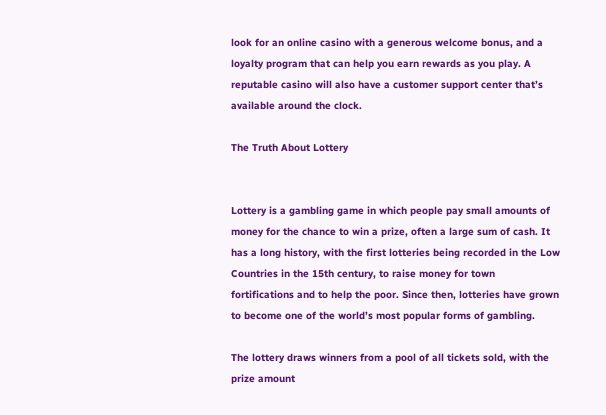look for an online casino with a generous welcome bonus, and a loyalty program that can help you earn rewards as you play. A reputable casino will also have a customer support center that’s available around the clock.

The Truth About Lottery


Lottery is a gambling game in which people pay small amounts of money for the chance to win a prize, often a large sum of cash. It has a long history, with the first lotteries being recorded in the Low Countries in the 15th century, to raise money for town fortifications and to help the poor. Since then, lotteries have grown to become one of the world’s most popular forms of gambling.

The lottery draws winners from a pool of all tickets sold, with the prize amount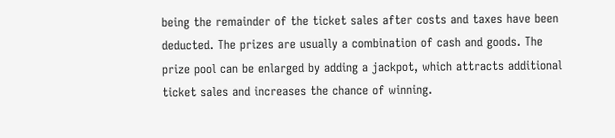being the remainder of the ticket sales after costs and taxes have been deducted. The prizes are usually a combination of cash and goods. The prize pool can be enlarged by adding a jackpot, which attracts additional ticket sales and increases the chance of winning.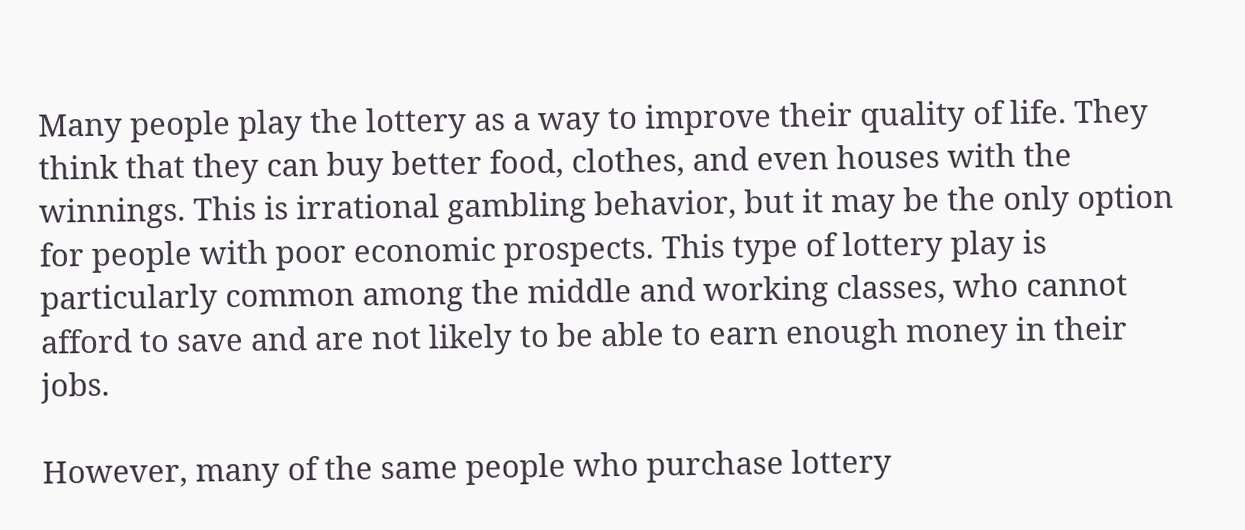Many people play the lottery as a way to improve their quality of life. They think that they can buy better food, clothes, and even houses with the winnings. This is irrational gambling behavior, but it may be the only option for people with poor economic prospects. This type of lottery play is particularly common among the middle and working classes, who cannot afford to save and are not likely to be able to earn enough money in their jobs.

However, many of the same people who purchase lottery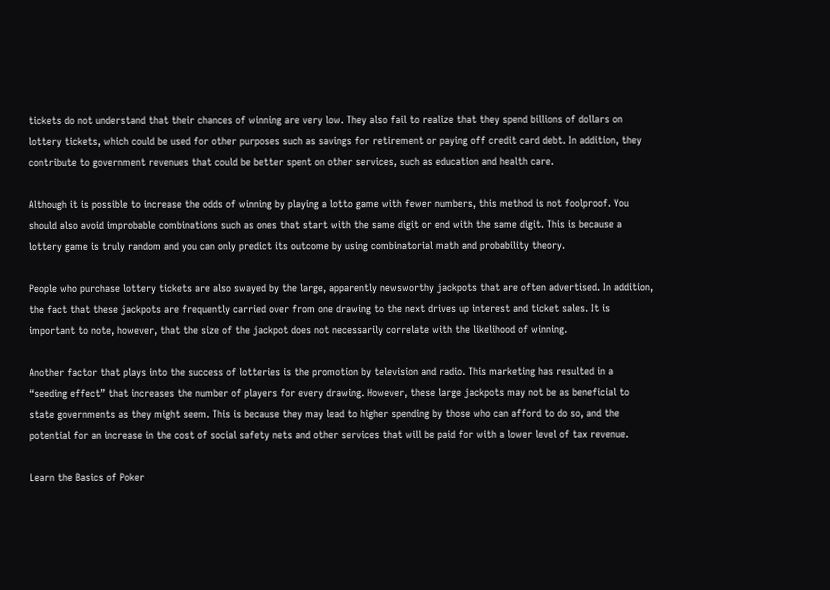tickets do not understand that their chances of winning are very low. They also fail to realize that they spend billions of dollars on lottery tickets, which could be used for other purposes such as savings for retirement or paying off credit card debt. In addition, they contribute to government revenues that could be better spent on other services, such as education and health care.

Although it is possible to increase the odds of winning by playing a lotto game with fewer numbers, this method is not foolproof. You should also avoid improbable combinations such as ones that start with the same digit or end with the same digit. This is because a lottery game is truly random and you can only predict its outcome by using combinatorial math and probability theory.

People who purchase lottery tickets are also swayed by the large, apparently newsworthy jackpots that are often advertised. In addition, the fact that these jackpots are frequently carried over from one drawing to the next drives up interest and ticket sales. It is important to note, however, that the size of the jackpot does not necessarily correlate with the likelihood of winning.

Another factor that plays into the success of lotteries is the promotion by television and radio. This marketing has resulted in a “seeding effect” that increases the number of players for every drawing. However, these large jackpots may not be as beneficial to state governments as they might seem. This is because they may lead to higher spending by those who can afford to do so, and the potential for an increase in the cost of social safety nets and other services that will be paid for with a lower level of tax revenue.

Learn the Basics of Poker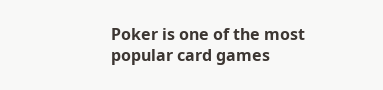Poker is one of the most popular card games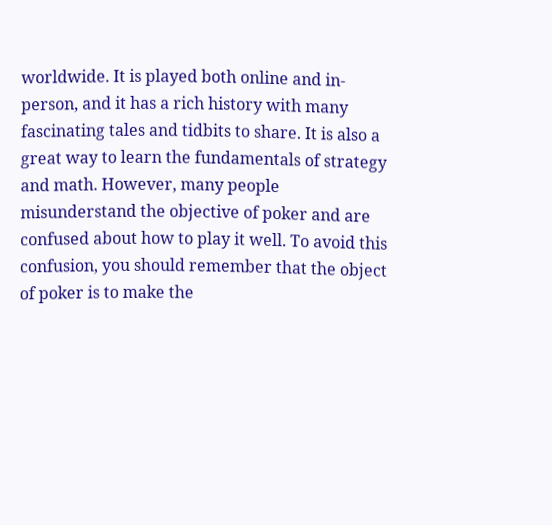worldwide. It is played both online and in-person, and it has a rich history with many fascinating tales and tidbits to share. It is also a great way to learn the fundamentals of strategy and math. However, many people misunderstand the objective of poker and are confused about how to play it well. To avoid this confusion, you should remember that the object of poker is to make the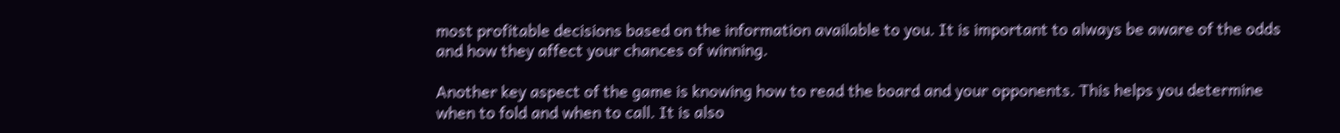most profitable decisions based on the information available to you. It is important to always be aware of the odds and how they affect your chances of winning.

Another key aspect of the game is knowing how to read the board and your opponents. This helps you determine when to fold and when to call. It is also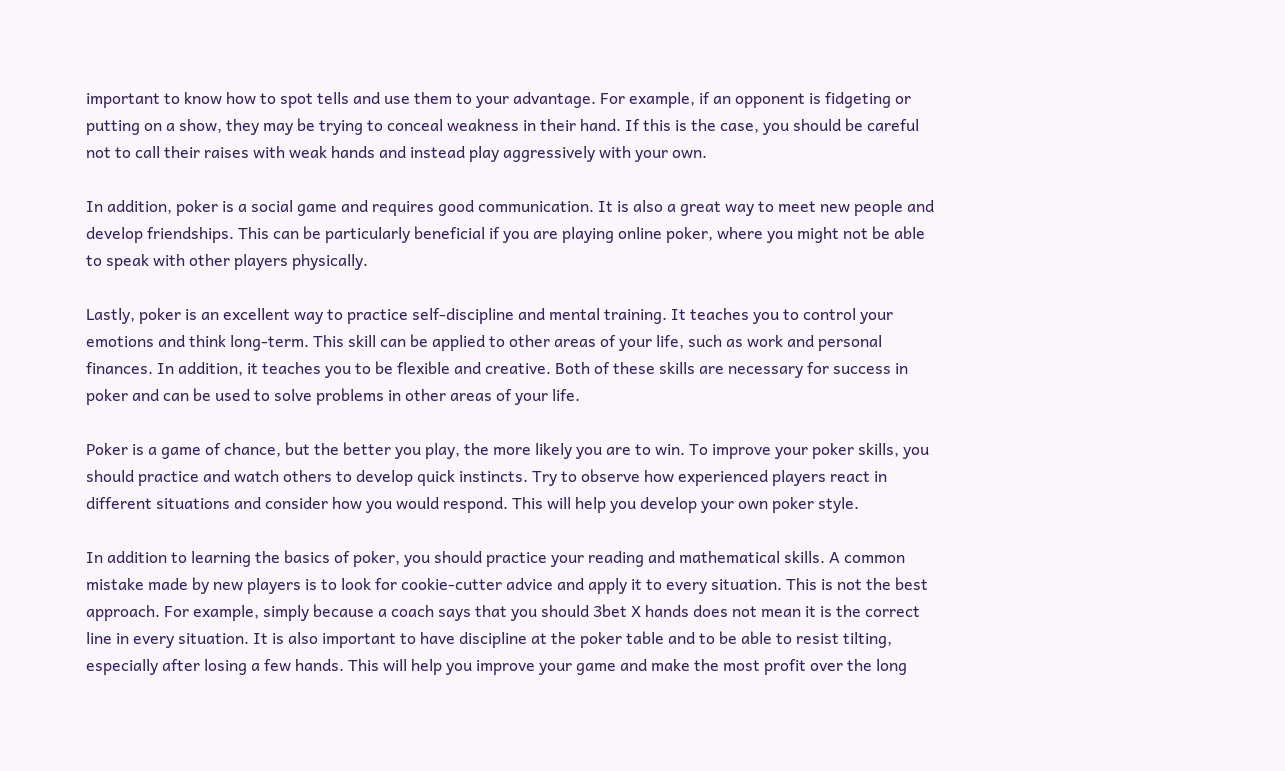important to know how to spot tells and use them to your advantage. For example, if an opponent is fidgeting or putting on a show, they may be trying to conceal weakness in their hand. If this is the case, you should be careful not to call their raises with weak hands and instead play aggressively with your own.

In addition, poker is a social game and requires good communication. It is also a great way to meet new people and develop friendships. This can be particularly beneficial if you are playing online poker, where you might not be able to speak with other players physically.

Lastly, poker is an excellent way to practice self-discipline and mental training. It teaches you to control your emotions and think long-term. This skill can be applied to other areas of your life, such as work and personal finances. In addition, it teaches you to be flexible and creative. Both of these skills are necessary for success in poker and can be used to solve problems in other areas of your life.

Poker is a game of chance, but the better you play, the more likely you are to win. To improve your poker skills, you should practice and watch others to develop quick instincts. Try to observe how experienced players react in different situations and consider how you would respond. This will help you develop your own poker style.

In addition to learning the basics of poker, you should practice your reading and mathematical skills. A common mistake made by new players is to look for cookie-cutter advice and apply it to every situation. This is not the best approach. For example, simply because a coach says that you should 3bet X hands does not mean it is the correct line in every situation. It is also important to have discipline at the poker table and to be able to resist tilting, especially after losing a few hands. This will help you improve your game and make the most profit over the long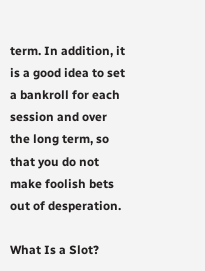term. In addition, it is a good idea to set a bankroll for each session and over the long term, so that you do not make foolish bets out of desperation.

What Is a Slot?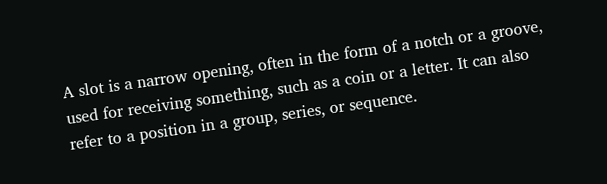A slot is a narrow opening, often in the form of a notch or a groove, used for receiving something, such as a coin or a letter. It can also refer to a position in a group, series, or sequence.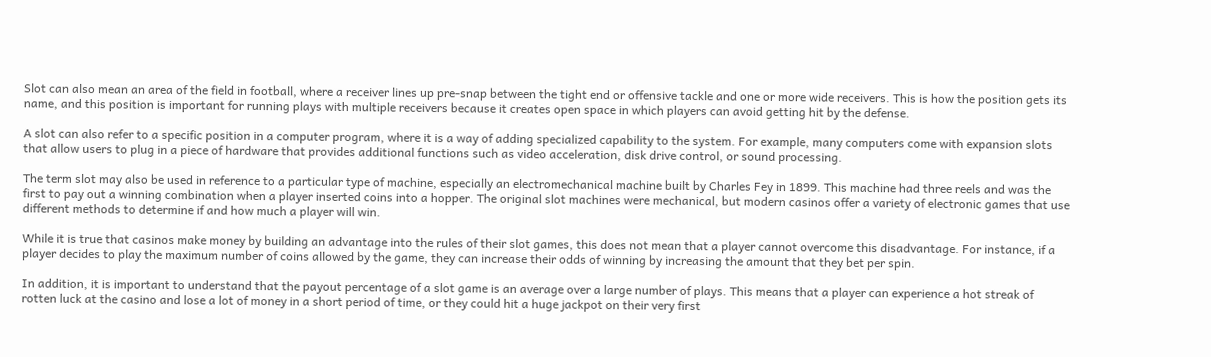Slot can also mean an area of the field in football, where a receiver lines up pre-snap between the tight end or offensive tackle and one or more wide receivers. This is how the position gets its name, and this position is important for running plays with multiple receivers because it creates open space in which players can avoid getting hit by the defense.

A slot can also refer to a specific position in a computer program, where it is a way of adding specialized capability to the system. For example, many computers come with expansion slots that allow users to plug in a piece of hardware that provides additional functions such as video acceleration, disk drive control, or sound processing.

The term slot may also be used in reference to a particular type of machine, especially an electromechanical machine built by Charles Fey in 1899. This machine had three reels and was the first to pay out a winning combination when a player inserted coins into a hopper. The original slot machines were mechanical, but modern casinos offer a variety of electronic games that use different methods to determine if and how much a player will win.

While it is true that casinos make money by building an advantage into the rules of their slot games, this does not mean that a player cannot overcome this disadvantage. For instance, if a player decides to play the maximum number of coins allowed by the game, they can increase their odds of winning by increasing the amount that they bet per spin.

In addition, it is important to understand that the payout percentage of a slot game is an average over a large number of plays. This means that a player can experience a hot streak of rotten luck at the casino and lose a lot of money in a short period of time, or they could hit a huge jackpot on their very first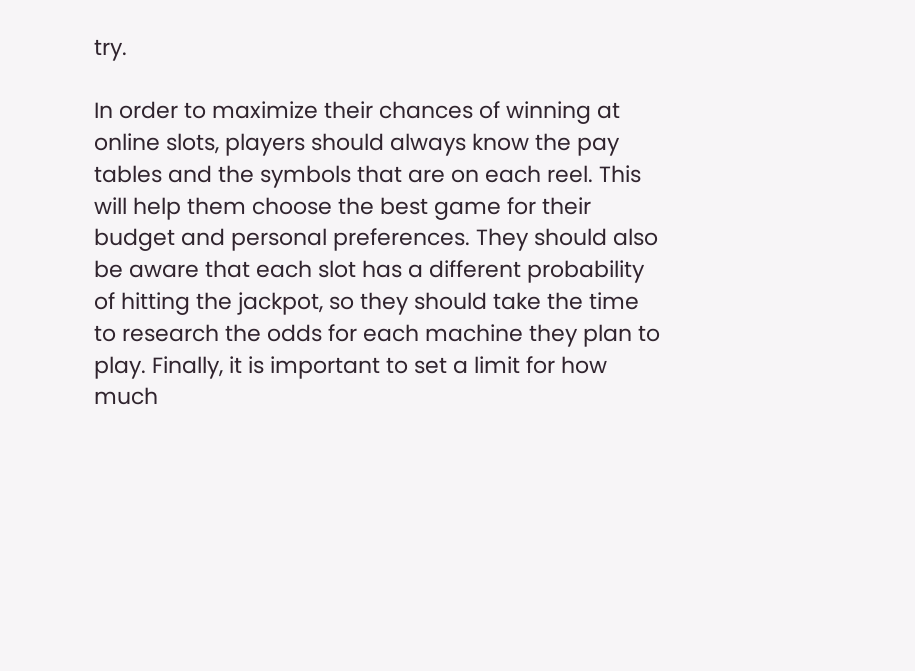try.

In order to maximize their chances of winning at online slots, players should always know the pay tables and the symbols that are on each reel. This will help them choose the best game for their budget and personal preferences. They should also be aware that each slot has a different probability of hitting the jackpot, so they should take the time to research the odds for each machine they plan to play. Finally, it is important to set a limit for how much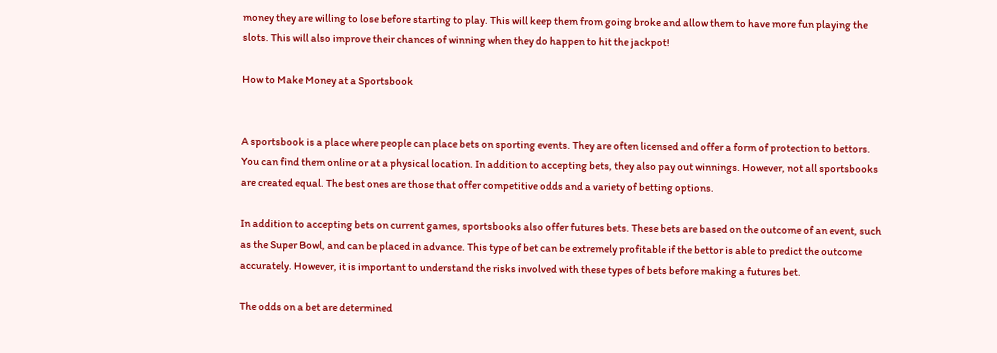money they are willing to lose before starting to play. This will keep them from going broke and allow them to have more fun playing the slots. This will also improve their chances of winning when they do happen to hit the jackpot!

How to Make Money at a Sportsbook


A sportsbook is a place where people can place bets on sporting events. They are often licensed and offer a form of protection to bettors. You can find them online or at a physical location. In addition to accepting bets, they also pay out winnings. However, not all sportsbooks are created equal. The best ones are those that offer competitive odds and a variety of betting options.

In addition to accepting bets on current games, sportsbooks also offer futures bets. These bets are based on the outcome of an event, such as the Super Bowl, and can be placed in advance. This type of bet can be extremely profitable if the bettor is able to predict the outcome accurately. However, it is important to understand the risks involved with these types of bets before making a futures bet.

The odds on a bet are determined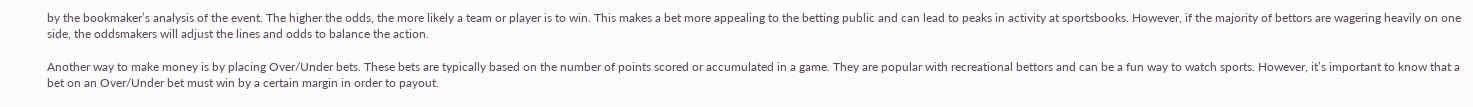by the bookmaker’s analysis of the event. The higher the odds, the more likely a team or player is to win. This makes a bet more appealing to the betting public and can lead to peaks in activity at sportsbooks. However, if the majority of bettors are wagering heavily on one side, the oddsmakers will adjust the lines and odds to balance the action.

Another way to make money is by placing Over/Under bets. These bets are typically based on the number of points scored or accumulated in a game. They are popular with recreational bettors and can be a fun way to watch sports. However, it’s important to know that a bet on an Over/Under bet must win by a certain margin in order to payout.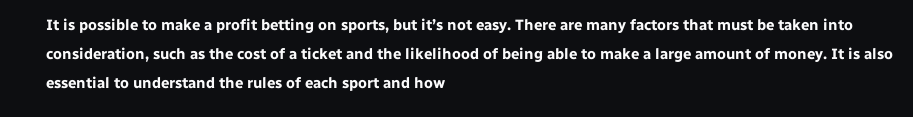It is possible to make a profit betting on sports, but it’s not easy. There are many factors that must be taken into consideration, such as the cost of a ticket and the likelihood of being able to make a large amount of money. It is also essential to understand the rules of each sport and how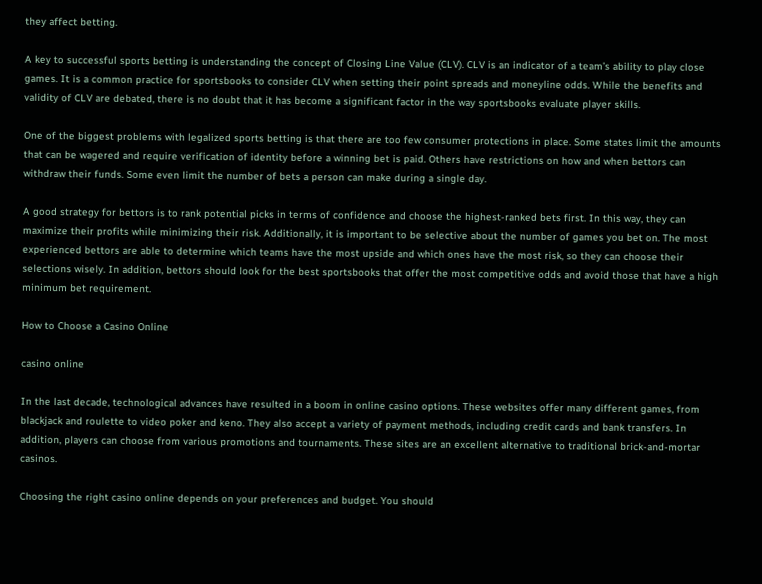they affect betting.

A key to successful sports betting is understanding the concept of Closing Line Value (CLV). CLV is an indicator of a team’s ability to play close games. It is a common practice for sportsbooks to consider CLV when setting their point spreads and moneyline odds. While the benefits and validity of CLV are debated, there is no doubt that it has become a significant factor in the way sportsbooks evaluate player skills.

One of the biggest problems with legalized sports betting is that there are too few consumer protections in place. Some states limit the amounts that can be wagered and require verification of identity before a winning bet is paid. Others have restrictions on how and when bettors can withdraw their funds. Some even limit the number of bets a person can make during a single day.

A good strategy for bettors is to rank potential picks in terms of confidence and choose the highest-ranked bets first. In this way, they can maximize their profits while minimizing their risk. Additionally, it is important to be selective about the number of games you bet on. The most experienced bettors are able to determine which teams have the most upside and which ones have the most risk, so they can choose their selections wisely. In addition, bettors should look for the best sportsbooks that offer the most competitive odds and avoid those that have a high minimum bet requirement.

How to Choose a Casino Online

casino online

In the last decade, technological advances have resulted in a boom in online casino options. These websites offer many different games, from blackjack and roulette to video poker and keno. They also accept a variety of payment methods, including credit cards and bank transfers. In addition, players can choose from various promotions and tournaments. These sites are an excellent alternative to traditional brick-and-mortar casinos.

Choosing the right casino online depends on your preferences and budget. You should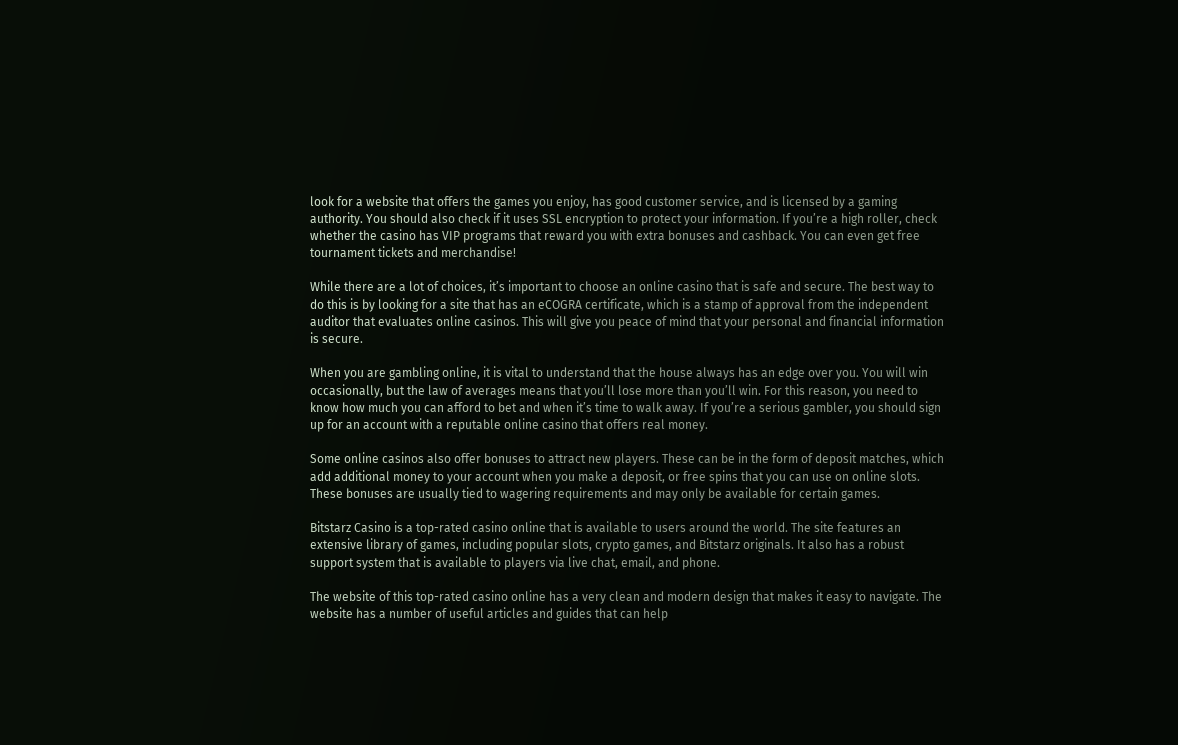look for a website that offers the games you enjoy, has good customer service, and is licensed by a gaming authority. You should also check if it uses SSL encryption to protect your information. If you’re a high roller, check whether the casino has VIP programs that reward you with extra bonuses and cashback. You can even get free tournament tickets and merchandise!

While there are a lot of choices, it’s important to choose an online casino that is safe and secure. The best way to do this is by looking for a site that has an eCOGRA certificate, which is a stamp of approval from the independent auditor that evaluates online casinos. This will give you peace of mind that your personal and financial information is secure.

When you are gambling online, it is vital to understand that the house always has an edge over you. You will win occasionally, but the law of averages means that you’ll lose more than you’ll win. For this reason, you need to know how much you can afford to bet and when it’s time to walk away. If you’re a serious gambler, you should sign up for an account with a reputable online casino that offers real money.

Some online casinos also offer bonuses to attract new players. These can be in the form of deposit matches, which add additional money to your account when you make a deposit, or free spins that you can use on online slots. These bonuses are usually tied to wagering requirements and may only be available for certain games.

Bitstarz Casino is a top-rated casino online that is available to users around the world. The site features an extensive library of games, including popular slots, crypto games, and Bitstarz originals. It also has a robust support system that is available to players via live chat, email, and phone.

The website of this top-rated casino online has a very clean and modern design that makes it easy to navigate. The website has a number of useful articles and guides that can help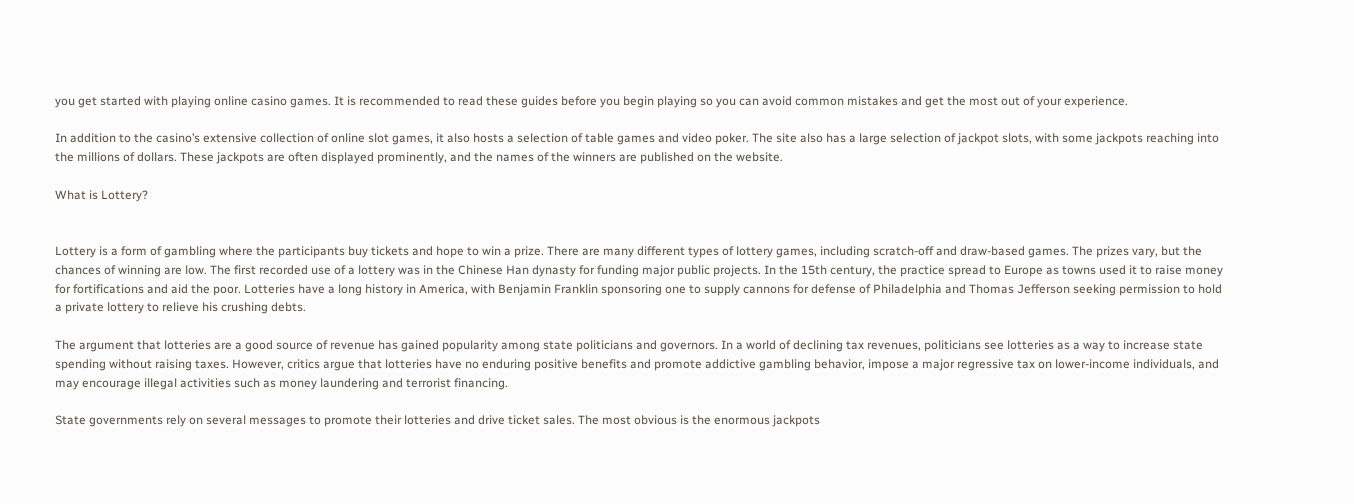you get started with playing online casino games. It is recommended to read these guides before you begin playing so you can avoid common mistakes and get the most out of your experience.

In addition to the casino’s extensive collection of online slot games, it also hosts a selection of table games and video poker. The site also has a large selection of jackpot slots, with some jackpots reaching into the millions of dollars. These jackpots are often displayed prominently, and the names of the winners are published on the website.

What is Lottery?


Lottery is a form of gambling where the participants buy tickets and hope to win a prize. There are many different types of lottery games, including scratch-off and draw-based games. The prizes vary, but the chances of winning are low. The first recorded use of a lottery was in the Chinese Han dynasty for funding major public projects. In the 15th century, the practice spread to Europe as towns used it to raise money for fortifications and aid the poor. Lotteries have a long history in America, with Benjamin Franklin sponsoring one to supply cannons for defense of Philadelphia and Thomas Jefferson seeking permission to hold a private lottery to relieve his crushing debts.

The argument that lotteries are a good source of revenue has gained popularity among state politicians and governors. In a world of declining tax revenues, politicians see lotteries as a way to increase state spending without raising taxes. However, critics argue that lotteries have no enduring positive benefits and promote addictive gambling behavior, impose a major regressive tax on lower-income individuals, and may encourage illegal activities such as money laundering and terrorist financing.

State governments rely on several messages to promote their lotteries and drive ticket sales. The most obvious is the enormous jackpots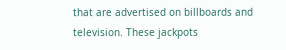that are advertised on billboards and television. These jackpots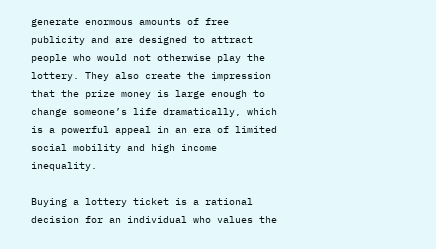generate enormous amounts of free publicity and are designed to attract people who would not otherwise play the lottery. They also create the impression that the prize money is large enough to change someone’s life dramatically, which is a powerful appeal in an era of limited social mobility and high income inequality.

Buying a lottery ticket is a rational decision for an individual who values the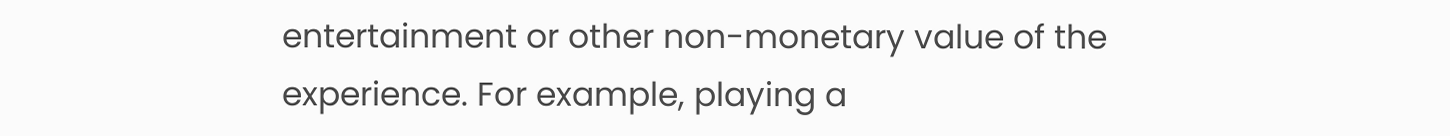entertainment or other non-monetary value of the experience. For example, playing a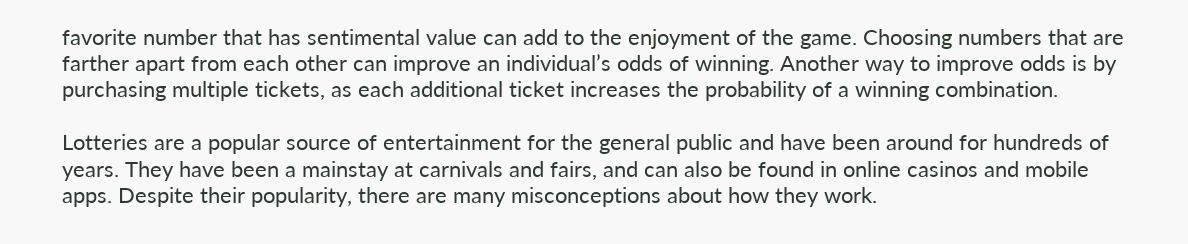favorite number that has sentimental value can add to the enjoyment of the game. Choosing numbers that are farther apart from each other can improve an individual’s odds of winning. Another way to improve odds is by purchasing multiple tickets, as each additional ticket increases the probability of a winning combination.

Lotteries are a popular source of entertainment for the general public and have been around for hundreds of years. They have been a mainstay at carnivals and fairs, and can also be found in online casinos and mobile apps. Despite their popularity, there are many misconceptions about how they work.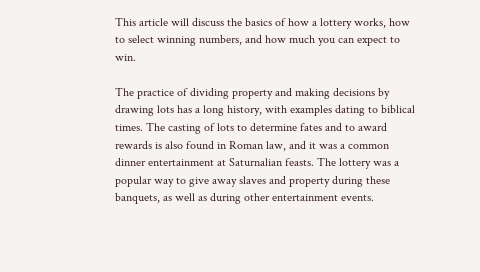This article will discuss the basics of how a lottery works, how to select winning numbers, and how much you can expect to win.

The practice of dividing property and making decisions by drawing lots has a long history, with examples dating to biblical times. The casting of lots to determine fates and to award rewards is also found in Roman law, and it was a common dinner entertainment at Saturnalian feasts. The lottery was a popular way to give away slaves and property during these banquets, as well as during other entertainment events.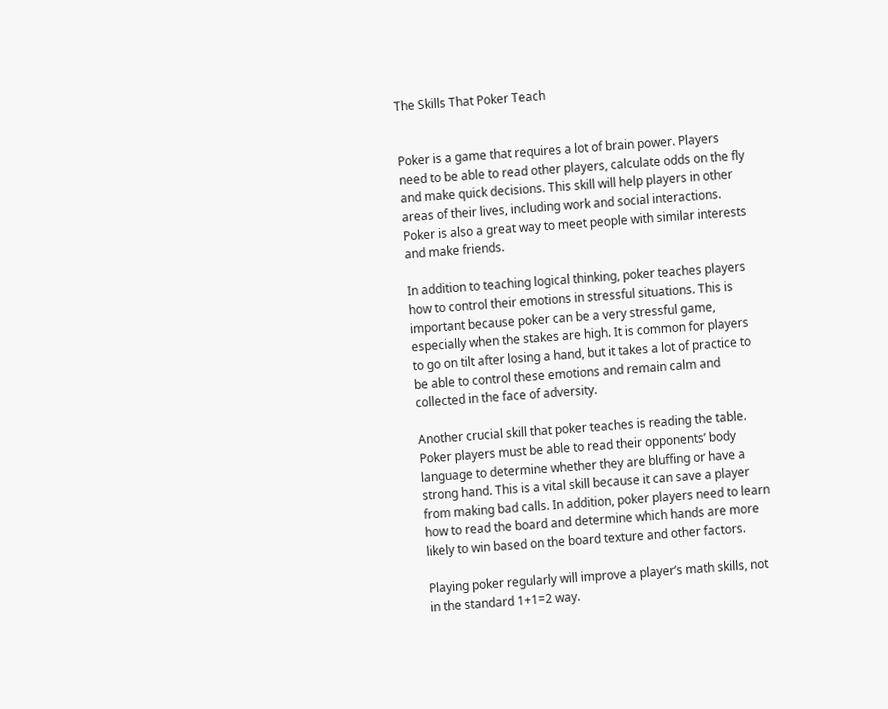The Skills That Poker Teach


Poker is a game that requires a lot of brain power. Players need to be able to read other players, calculate odds on the fly and make quick decisions. This skill will help players in other areas of their lives, including work and social interactions. Poker is also a great way to meet people with similar interests and make friends.

In addition to teaching logical thinking, poker teaches players how to control their emotions in stressful situations. This is important because poker can be a very stressful game, especially when the stakes are high. It is common for players to go on tilt after losing a hand, but it takes a lot of practice to be able to control these emotions and remain calm and collected in the face of adversity.

Another crucial skill that poker teaches is reading the table. Poker players must be able to read their opponents’ body language to determine whether they are bluffing or have a strong hand. This is a vital skill because it can save a player from making bad calls. In addition, poker players need to learn how to read the board and determine which hands are more likely to win based on the board texture and other factors.

Playing poker regularly will improve a player’s math skills, not in the standard 1+1=2 way.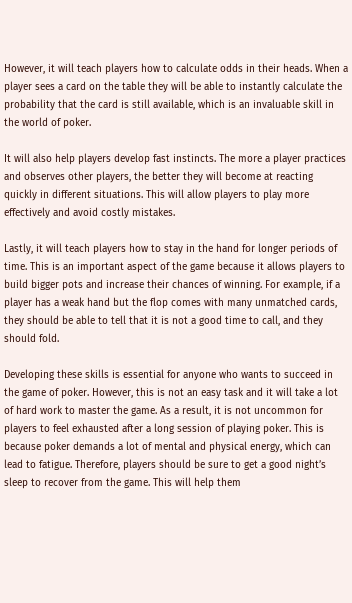However, it will teach players how to calculate odds in their heads. When a player sees a card on the table they will be able to instantly calculate the probability that the card is still available, which is an invaluable skill in the world of poker.

It will also help players develop fast instincts. The more a player practices and observes other players, the better they will become at reacting quickly in different situations. This will allow players to play more effectively and avoid costly mistakes.

Lastly, it will teach players how to stay in the hand for longer periods of time. This is an important aspect of the game because it allows players to build bigger pots and increase their chances of winning. For example, if a player has a weak hand but the flop comes with many unmatched cards, they should be able to tell that it is not a good time to call, and they should fold.

Developing these skills is essential for anyone who wants to succeed in the game of poker. However, this is not an easy task and it will take a lot of hard work to master the game. As a result, it is not uncommon for players to feel exhausted after a long session of playing poker. This is because poker demands a lot of mental and physical energy, which can lead to fatigue. Therefore, players should be sure to get a good night’s sleep to recover from the game. This will help them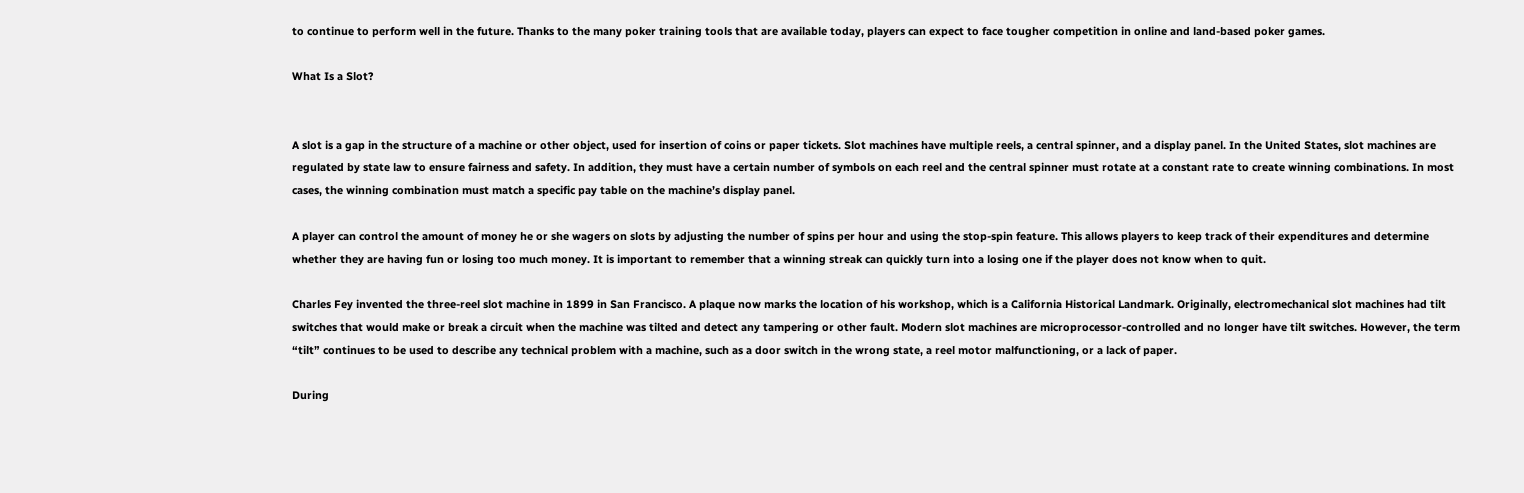to continue to perform well in the future. Thanks to the many poker training tools that are available today, players can expect to face tougher competition in online and land-based poker games.

What Is a Slot?


A slot is a gap in the structure of a machine or other object, used for insertion of coins or paper tickets. Slot machines have multiple reels, a central spinner, and a display panel. In the United States, slot machines are regulated by state law to ensure fairness and safety. In addition, they must have a certain number of symbols on each reel and the central spinner must rotate at a constant rate to create winning combinations. In most cases, the winning combination must match a specific pay table on the machine’s display panel.

A player can control the amount of money he or she wagers on slots by adjusting the number of spins per hour and using the stop-spin feature. This allows players to keep track of their expenditures and determine whether they are having fun or losing too much money. It is important to remember that a winning streak can quickly turn into a losing one if the player does not know when to quit.

Charles Fey invented the three-reel slot machine in 1899 in San Francisco. A plaque now marks the location of his workshop, which is a California Historical Landmark. Originally, electromechanical slot machines had tilt switches that would make or break a circuit when the machine was tilted and detect any tampering or other fault. Modern slot machines are microprocessor-controlled and no longer have tilt switches. However, the term “tilt” continues to be used to describe any technical problem with a machine, such as a door switch in the wrong state, a reel motor malfunctioning, or a lack of paper.

During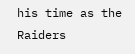his time as the Raiders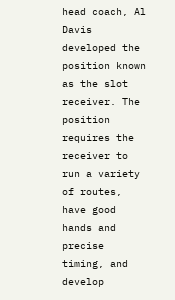head coach, Al Davis developed the position known as the slot receiver. The position requires the receiver to run a variety of routes, have good hands and precise timing, and develop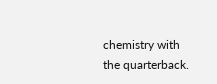chemistry with the quarterback.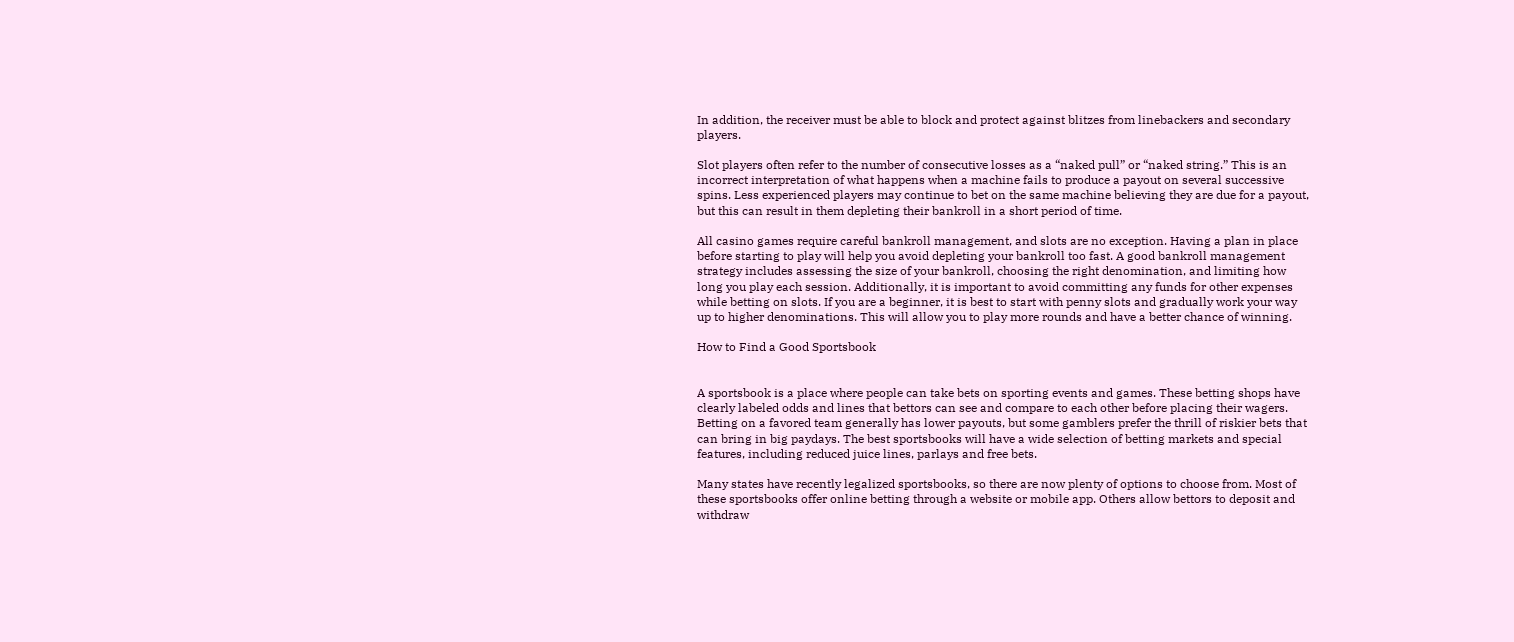In addition, the receiver must be able to block and protect against blitzes from linebackers and secondary players.

Slot players often refer to the number of consecutive losses as a “naked pull” or “naked string.” This is an incorrect interpretation of what happens when a machine fails to produce a payout on several successive spins. Less experienced players may continue to bet on the same machine believing they are due for a payout, but this can result in them depleting their bankroll in a short period of time.

All casino games require careful bankroll management, and slots are no exception. Having a plan in place before starting to play will help you avoid depleting your bankroll too fast. A good bankroll management strategy includes assessing the size of your bankroll, choosing the right denomination, and limiting how long you play each session. Additionally, it is important to avoid committing any funds for other expenses while betting on slots. If you are a beginner, it is best to start with penny slots and gradually work your way up to higher denominations. This will allow you to play more rounds and have a better chance of winning.

How to Find a Good Sportsbook


A sportsbook is a place where people can take bets on sporting events and games. These betting shops have clearly labeled odds and lines that bettors can see and compare to each other before placing their wagers. Betting on a favored team generally has lower payouts, but some gamblers prefer the thrill of riskier bets that can bring in big paydays. The best sportsbooks will have a wide selection of betting markets and special features, including reduced juice lines, parlays and free bets.

Many states have recently legalized sportsbooks, so there are now plenty of options to choose from. Most of these sportsbooks offer online betting through a website or mobile app. Others allow bettors to deposit and withdraw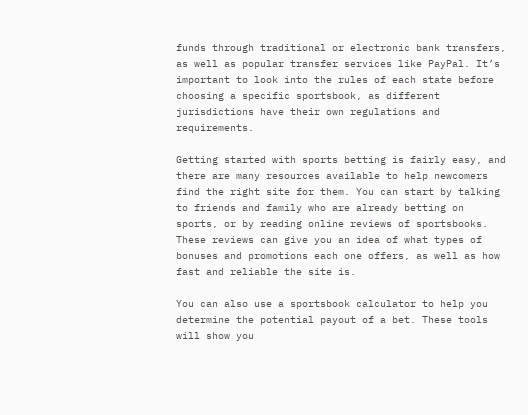funds through traditional or electronic bank transfers, as well as popular transfer services like PayPal. It’s important to look into the rules of each state before choosing a specific sportsbook, as different jurisdictions have their own regulations and requirements.

Getting started with sports betting is fairly easy, and there are many resources available to help newcomers find the right site for them. You can start by talking to friends and family who are already betting on sports, or by reading online reviews of sportsbooks. These reviews can give you an idea of what types of bonuses and promotions each one offers, as well as how fast and reliable the site is.

You can also use a sportsbook calculator to help you determine the potential payout of a bet. These tools will show you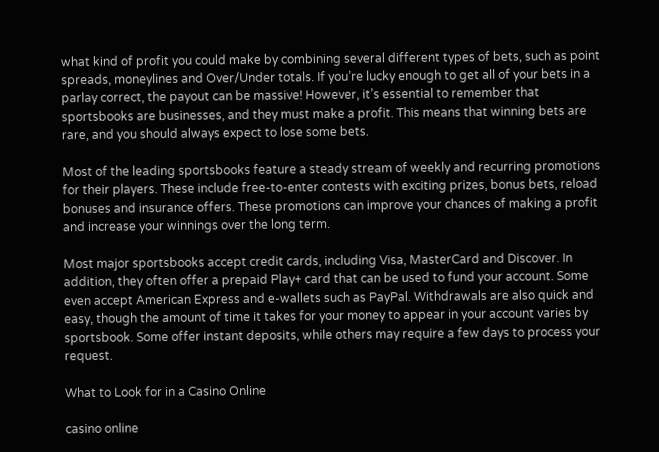what kind of profit you could make by combining several different types of bets, such as point spreads, moneylines and Over/Under totals. If you’re lucky enough to get all of your bets in a parlay correct, the payout can be massive! However, it’s essential to remember that sportsbooks are businesses, and they must make a profit. This means that winning bets are rare, and you should always expect to lose some bets.

Most of the leading sportsbooks feature a steady stream of weekly and recurring promotions for their players. These include free-to-enter contests with exciting prizes, bonus bets, reload bonuses and insurance offers. These promotions can improve your chances of making a profit and increase your winnings over the long term.

Most major sportsbooks accept credit cards, including Visa, MasterCard and Discover. In addition, they often offer a prepaid Play+ card that can be used to fund your account. Some even accept American Express and e-wallets such as PayPal. Withdrawals are also quick and easy, though the amount of time it takes for your money to appear in your account varies by sportsbook. Some offer instant deposits, while others may require a few days to process your request.

What to Look for in a Casino Online

casino online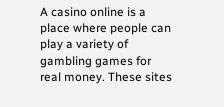A casino online is a place where people can play a variety of gambling games for real money. These sites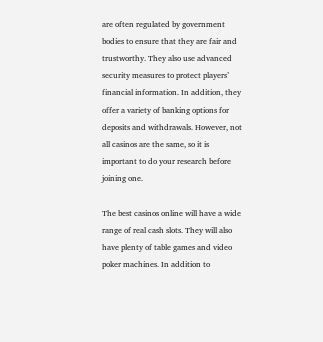are often regulated by government bodies to ensure that they are fair and trustworthy. They also use advanced security measures to protect players’ financial information. In addition, they offer a variety of banking options for deposits and withdrawals. However, not all casinos are the same, so it is important to do your research before joining one.

The best casinos online will have a wide range of real cash slots. They will also have plenty of table games and video poker machines. In addition to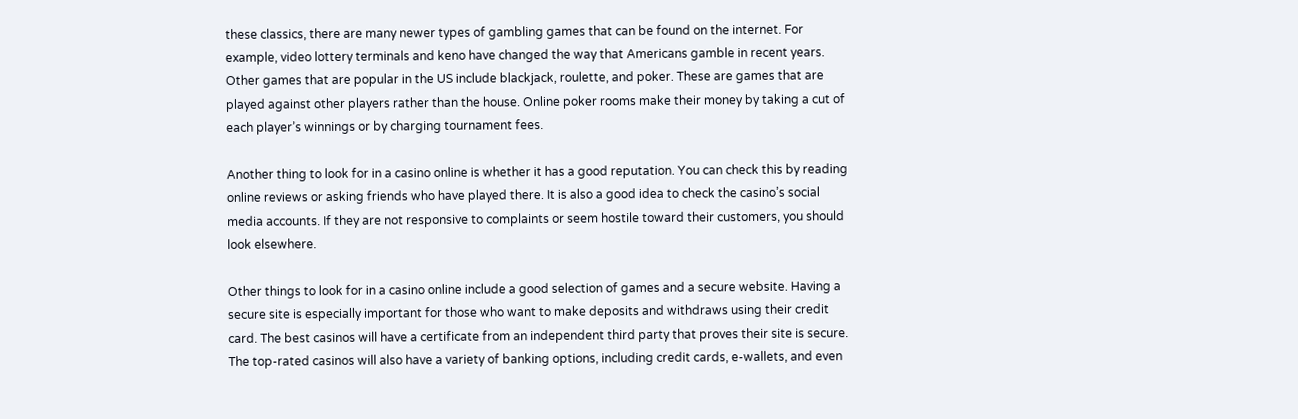these classics, there are many newer types of gambling games that can be found on the internet. For example, video lottery terminals and keno have changed the way that Americans gamble in recent years. Other games that are popular in the US include blackjack, roulette, and poker. These are games that are played against other players rather than the house. Online poker rooms make their money by taking a cut of each player’s winnings or by charging tournament fees.

Another thing to look for in a casino online is whether it has a good reputation. You can check this by reading online reviews or asking friends who have played there. It is also a good idea to check the casino’s social media accounts. If they are not responsive to complaints or seem hostile toward their customers, you should look elsewhere.

Other things to look for in a casino online include a good selection of games and a secure website. Having a secure site is especially important for those who want to make deposits and withdraws using their credit card. The best casinos will have a certificate from an independent third party that proves their site is secure. The top-rated casinos will also have a variety of banking options, including credit cards, e-wallets, and even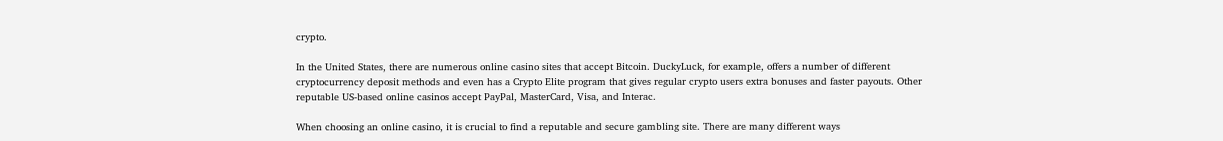crypto.

In the United States, there are numerous online casino sites that accept Bitcoin. DuckyLuck, for example, offers a number of different cryptocurrency deposit methods and even has a Crypto Elite program that gives regular crypto users extra bonuses and faster payouts. Other reputable US-based online casinos accept PayPal, MasterCard, Visa, and Interac.

When choosing an online casino, it is crucial to find a reputable and secure gambling site. There are many different ways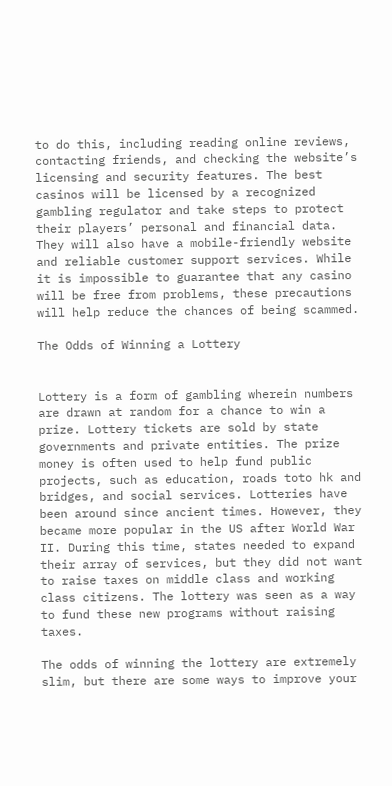to do this, including reading online reviews, contacting friends, and checking the website’s licensing and security features. The best casinos will be licensed by a recognized gambling regulator and take steps to protect their players’ personal and financial data. They will also have a mobile-friendly website and reliable customer support services. While it is impossible to guarantee that any casino will be free from problems, these precautions will help reduce the chances of being scammed.

The Odds of Winning a Lottery


Lottery is a form of gambling wherein numbers are drawn at random for a chance to win a prize. Lottery tickets are sold by state governments and private entities. The prize money is often used to help fund public projects, such as education, roads toto hk and bridges, and social services. Lotteries have been around since ancient times. However, they became more popular in the US after World War II. During this time, states needed to expand their array of services, but they did not want to raise taxes on middle class and working class citizens. The lottery was seen as a way to fund these new programs without raising taxes.

The odds of winning the lottery are extremely slim, but there are some ways to improve your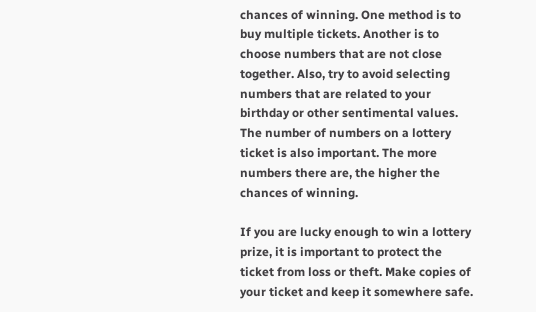chances of winning. One method is to buy multiple tickets. Another is to choose numbers that are not close together. Also, try to avoid selecting numbers that are related to your birthday or other sentimental values. The number of numbers on a lottery ticket is also important. The more numbers there are, the higher the chances of winning.

If you are lucky enough to win a lottery prize, it is important to protect the ticket from loss or theft. Make copies of your ticket and keep it somewhere safe.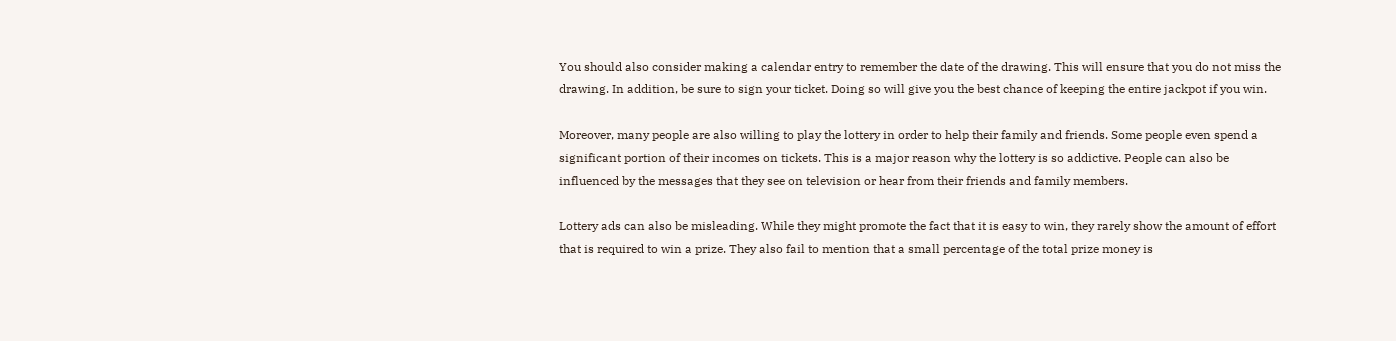You should also consider making a calendar entry to remember the date of the drawing. This will ensure that you do not miss the drawing. In addition, be sure to sign your ticket. Doing so will give you the best chance of keeping the entire jackpot if you win.

Moreover, many people are also willing to play the lottery in order to help their family and friends. Some people even spend a significant portion of their incomes on tickets. This is a major reason why the lottery is so addictive. People can also be influenced by the messages that they see on television or hear from their friends and family members.

Lottery ads can also be misleading. While they might promote the fact that it is easy to win, they rarely show the amount of effort that is required to win a prize. They also fail to mention that a small percentage of the total prize money is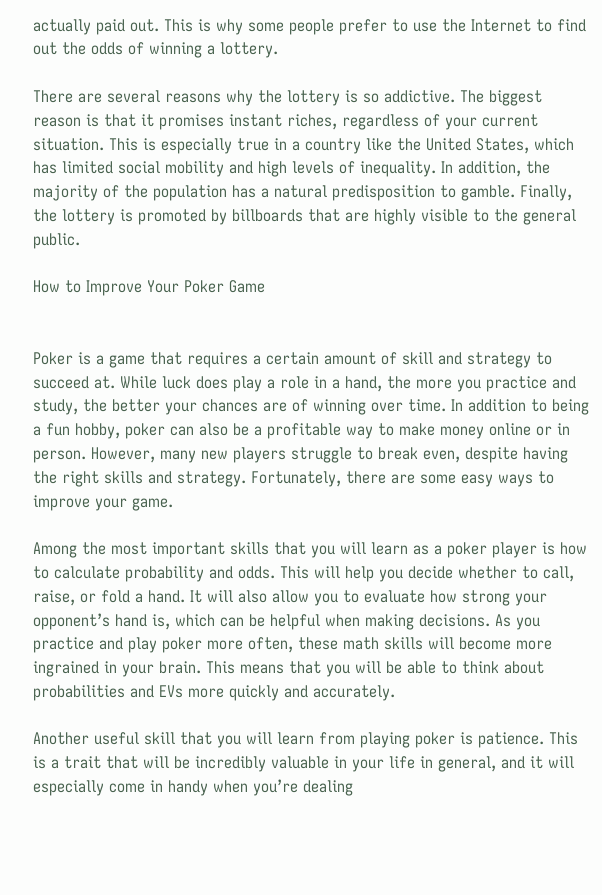actually paid out. This is why some people prefer to use the Internet to find out the odds of winning a lottery.

There are several reasons why the lottery is so addictive. The biggest reason is that it promises instant riches, regardless of your current situation. This is especially true in a country like the United States, which has limited social mobility and high levels of inequality. In addition, the majority of the population has a natural predisposition to gamble. Finally, the lottery is promoted by billboards that are highly visible to the general public.

How to Improve Your Poker Game


Poker is a game that requires a certain amount of skill and strategy to succeed at. While luck does play a role in a hand, the more you practice and study, the better your chances are of winning over time. In addition to being a fun hobby, poker can also be a profitable way to make money online or in person. However, many new players struggle to break even, despite having the right skills and strategy. Fortunately, there are some easy ways to improve your game.

Among the most important skills that you will learn as a poker player is how to calculate probability and odds. This will help you decide whether to call, raise, or fold a hand. It will also allow you to evaluate how strong your opponent’s hand is, which can be helpful when making decisions. As you practice and play poker more often, these math skills will become more ingrained in your brain. This means that you will be able to think about probabilities and EVs more quickly and accurately.

Another useful skill that you will learn from playing poker is patience. This is a trait that will be incredibly valuable in your life in general, and it will especially come in handy when you’re dealing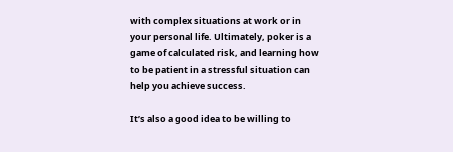with complex situations at work or in your personal life. Ultimately, poker is a game of calculated risk, and learning how to be patient in a stressful situation can help you achieve success.

It’s also a good idea to be willing to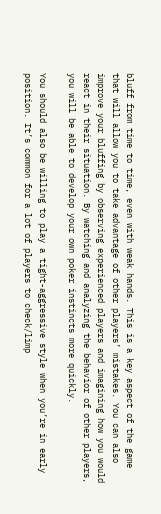bluff from time to time, even with weak hands. This is a key aspect of the game that will allow you to take advantage of other players’ mistakes. You can also improve your bluffing by observing experienced players and imagining how you would react in their situation. By watching and analyzing the behavior of other players, you will be able to develop your own poker instincts more quickly.

You should also be willing to play a tight-aggressive style when you’re in early position. It’s common for a lot of players to check/limp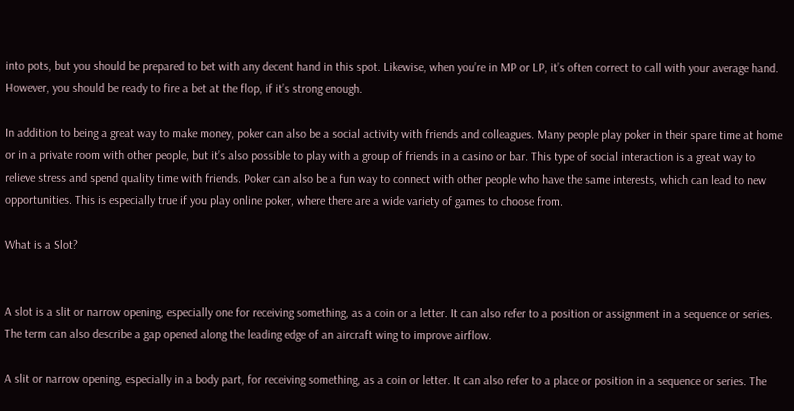into pots, but you should be prepared to bet with any decent hand in this spot. Likewise, when you’re in MP or LP, it’s often correct to call with your average hand. However, you should be ready to fire a bet at the flop, if it’s strong enough.

In addition to being a great way to make money, poker can also be a social activity with friends and colleagues. Many people play poker in their spare time at home or in a private room with other people, but it’s also possible to play with a group of friends in a casino or bar. This type of social interaction is a great way to relieve stress and spend quality time with friends. Poker can also be a fun way to connect with other people who have the same interests, which can lead to new opportunities. This is especially true if you play online poker, where there are a wide variety of games to choose from.

What is a Slot?


A slot is a slit or narrow opening, especially one for receiving something, as a coin or a letter. It can also refer to a position or assignment in a sequence or series. The term can also describe a gap opened along the leading edge of an aircraft wing to improve airflow.

A slit or narrow opening, especially in a body part, for receiving something, as a coin or letter. It can also refer to a place or position in a sequence or series. The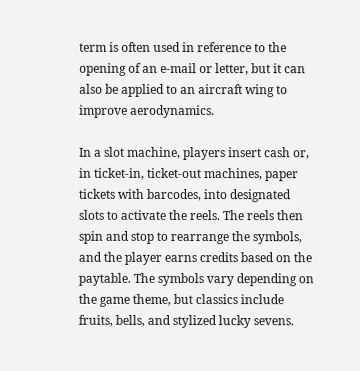term is often used in reference to the opening of an e-mail or letter, but it can also be applied to an aircraft wing to improve aerodynamics.

In a slot machine, players insert cash or, in ticket-in, ticket-out machines, paper tickets with barcodes, into designated slots to activate the reels. The reels then spin and stop to rearrange the symbols, and the player earns credits based on the paytable. The symbols vary depending on the game theme, but classics include fruits, bells, and stylized lucky sevens.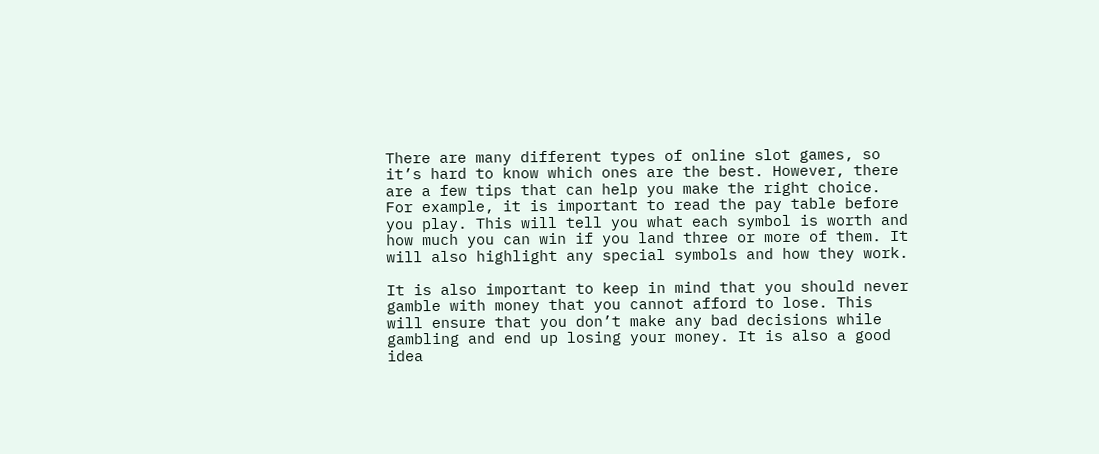There are many different types of online slot games, so it’s hard to know which ones are the best. However, there are a few tips that can help you make the right choice. For example, it is important to read the pay table before you play. This will tell you what each symbol is worth and how much you can win if you land three or more of them. It will also highlight any special symbols and how they work.

It is also important to keep in mind that you should never gamble with money that you cannot afford to lose. This will ensure that you don’t make any bad decisions while gambling and end up losing your money. It is also a good idea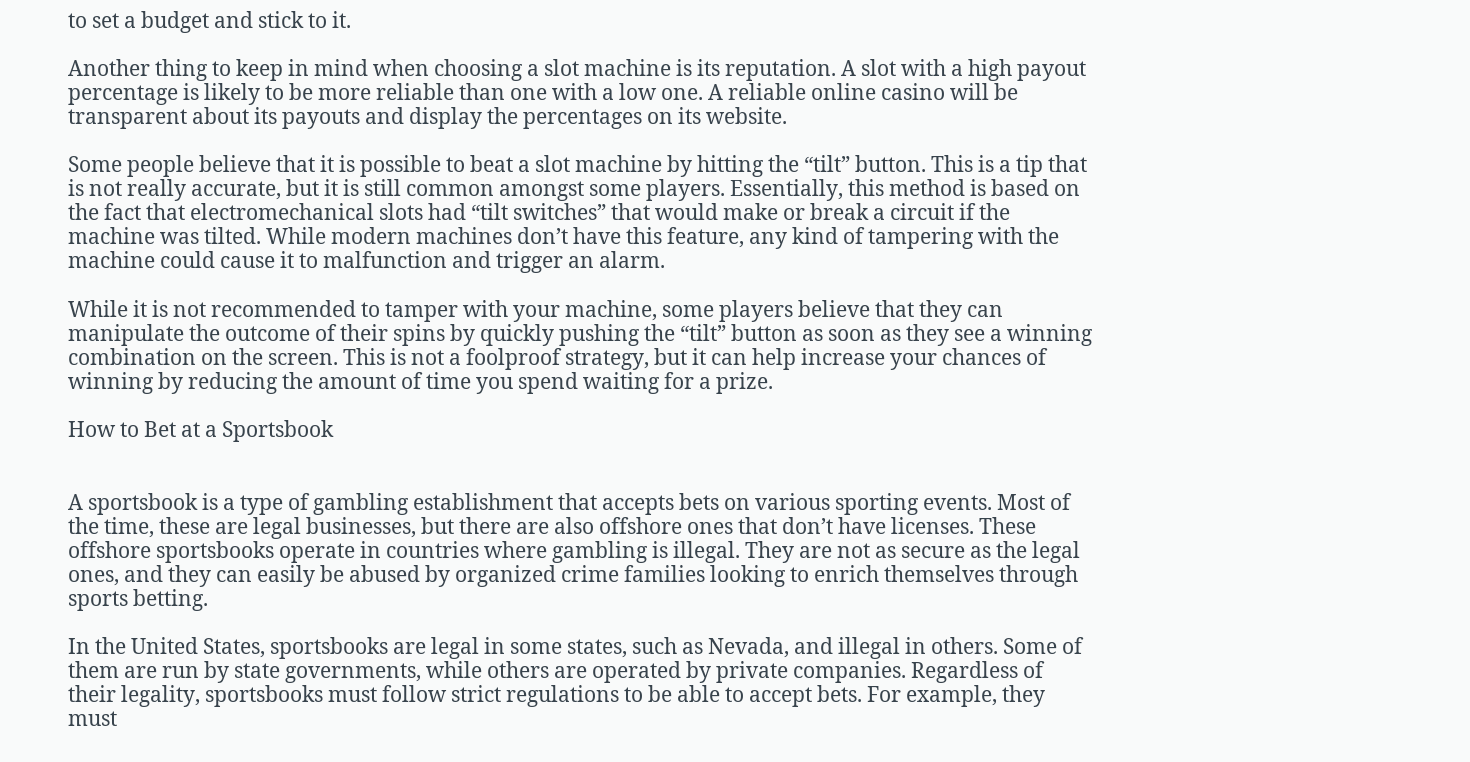to set a budget and stick to it.

Another thing to keep in mind when choosing a slot machine is its reputation. A slot with a high payout percentage is likely to be more reliable than one with a low one. A reliable online casino will be transparent about its payouts and display the percentages on its website.

Some people believe that it is possible to beat a slot machine by hitting the “tilt” button. This is a tip that is not really accurate, but it is still common amongst some players. Essentially, this method is based on the fact that electromechanical slots had “tilt switches” that would make or break a circuit if the machine was tilted. While modern machines don’t have this feature, any kind of tampering with the machine could cause it to malfunction and trigger an alarm.

While it is not recommended to tamper with your machine, some players believe that they can manipulate the outcome of their spins by quickly pushing the “tilt” button as soon as they see a winning combination on the screen. This is not a foolproof strategy, but it can help increase your chances of winning by reducing the amount of time you spend waiting for a prize.

How to Bet at a Sportsbook


A sportsbook is a type of gambling establishment that accepts bets on various sporting events. Most of the time, these are legal businesses, but there are also offshore ones that don’t have licenses. These offshore sportsbooks operate in countries where gambling is illegal. They are not as secure as the legal ones, and they can easily be abused by organized crime families looking to enrich themselves through sports betting.

In the United States, sportsbooks are legal in some states, such as Nevada, and illegal in others. Some of them are run by state governments, while others are operated by private companies. Regardless of their legality, sportsbooks must follow strict regulations to be able to accept bets. For example, they must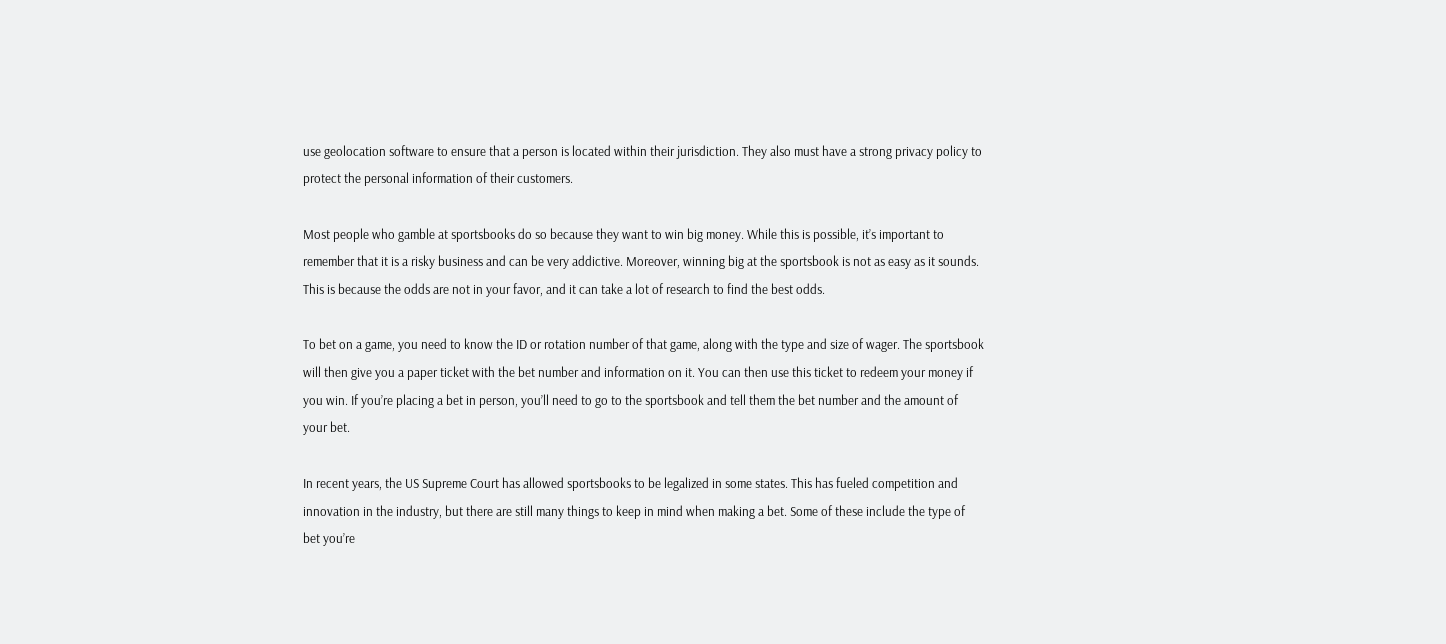use geolocation software to ensure that a person is located within their jurisdiction. They also must have a strong privacy policy to protect the personal information of their customers.

Most people who gamble at sportsbooks do so because they want to win big money. While this is possible, it’s important to remember that it is a risky business and can be very addictive. Moreover, winning big at the sportsbook is not as easy as it sounds. This is because the odds are not in your favor, and it can take a lot of research to find the best odds.

To bet on a game, you need to know the ID or rotation number of that game, along with the type and size of wager. The sportsbook will then give you a paper ticket with the bet number and information on it. You can then use this ticket to redeem your money if you win. If you’re placing a bet in person, you’ll need to go to the sportsbook and tell them the bet number and the amount of your bet.

In recent years, the US Supreme Court has allowed sportsbooks to be legalized in some states. This has fueled competition and innovation in the industry, but there are still many things to keep in mind when making a bet. Some of these include the type of bet you’re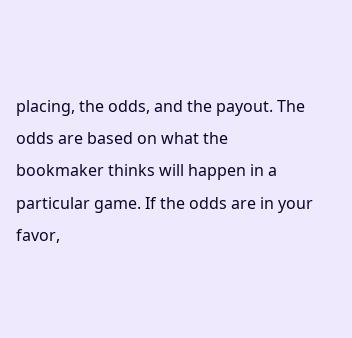placing, the odds, and the payout. The odds are based on what the bookmaker thinks will happen in a particular game. If the odds are in your favor,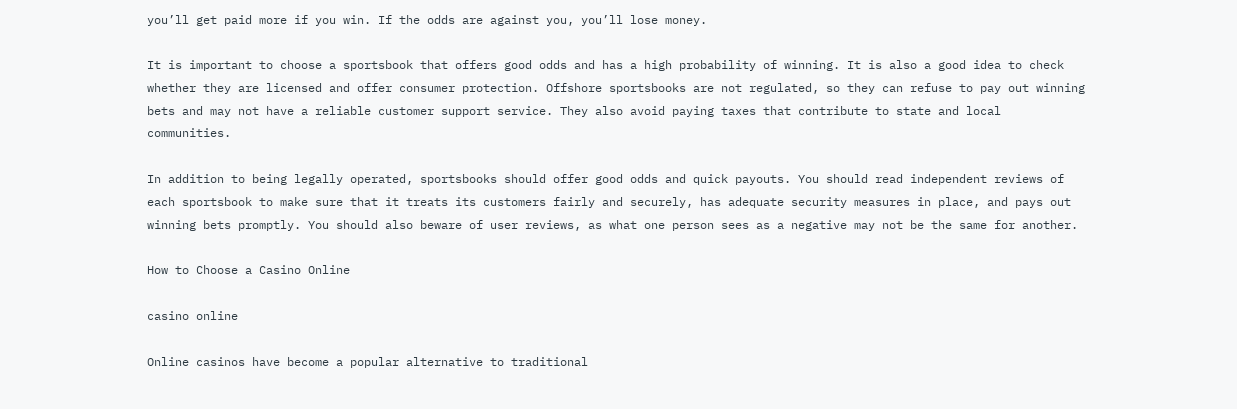you’ll get paid more if you win. If the odds are against you, you’ll lose money.

It is important to choose a sportsbook that offers good odds and has a high probability of winning. It is also a good idea to check whether they are licensed and offer consumer protection. Offshore sportsbooks are not regulated, so they can refuse to pay out winning bets and may not have a reliable customer support service. They also avoid paying taxes that contribute to state and local communities.

In addition to being legally operated, sportsbooks should offer good odds and quick payouts. You should read independent reviews of each sportsbook to make sure that it treats its customers fairly and securely, has adequate security measures in place, and pays out winning bets promptly. You should also beware of user reviews, as what one person sees as a negative may not be the same for another.

How to Choose a Casino Online

casino online

Online casinos have become a popular alternative to traditional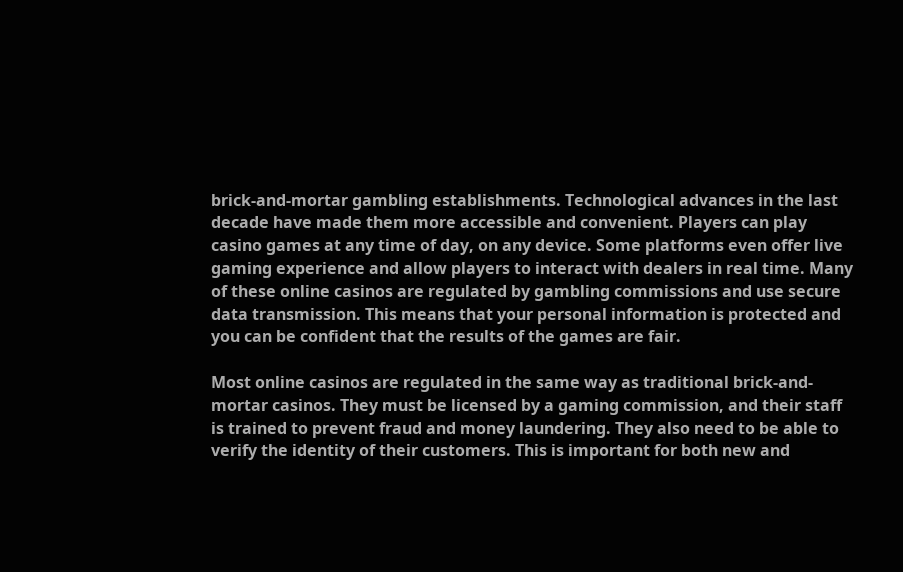brick-and-mortar gambling establishments. Technological advances in the last decade have made them more accessible and convenient. Players can play casino games at any time of day, on any device. Some platforms even offer live gaming experience and allow players to interact with dealers in real time. Many of these online casinos are regulated by gambling commissions and use secure data transmission. This means that your personal information is protected and you can be confident that the results of the games are fair.

Most online casinos are regulated in the same way as traditional brick-and-mortar casinos. They must be licensed by a gaming commission, and their staff is trained to prevent fraud and money laundering. They also need to be able to verify the identity of their customers. This is important for both new and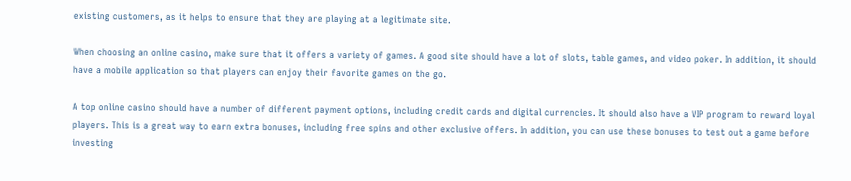existing customers, as it helps to ensure that they are playing at a legitimate site.

When choosing an online casino, make sure that it offers a variety of games. A good site should have a lot of slots, table games, and video poker. In addition, it should have a mobile application so that players can enjoy their favorite games on the go.

A top online casino should have a number of different payment options, including credit cards and digital currencies. It should also have a VIP program to reward loyal players. This is a great way to earn extra bonuses, including free spins and other exclusive offers. In addition, you can use these bonuses to test out a game before investing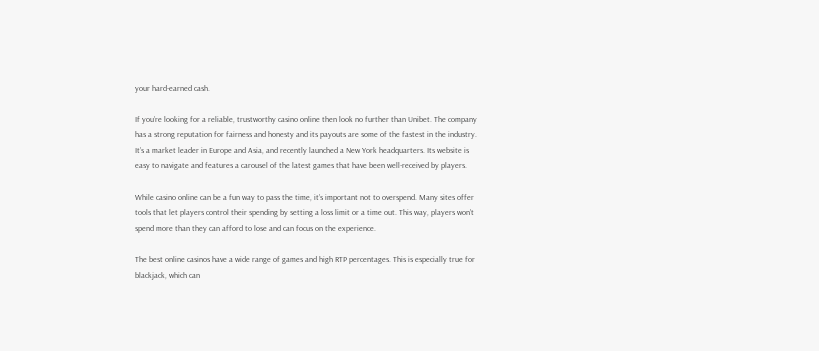your hard-earned cash.

If you’re looking for a reliable, trustworthy casino online then look no further than Unibet. The company has a strong reputation for fairness and honesty and its payouts are some of the fastest in the industry. It’s a market leader in Europe and Asia, and recently launched a New York headquarters. Its website is easy to navigate and features a carousel of the latest games that have been well-received by players.

While casino online can be a fun way to pass the time, it’s important not to overspend. Many sites offer tools that let players control their spending by setting a loss limit or a time out. This way, players won’t spend more than they can afford to lose and can focus on the experience.

The best online casinos have a wide range of games and high RTP percentages. This is especially true for blackjack, which can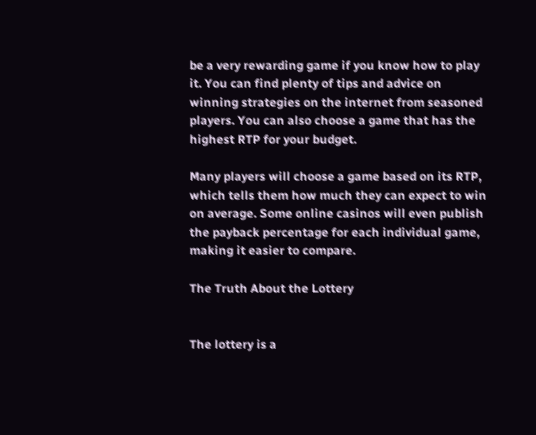be a very rewarding game if you know how to play it. You can find plenty of tips and advice on winning strategies on the internet from seasoned players. You can also choose a game that has the highest RTP for your budget.

Many players will choose a game based on its RTP, which tells them how much they can expect to win on average. Some online casinos will even publish the payback percentage for each individual game, making it easier to compare.

The Truth About the Lottery


The lottery is a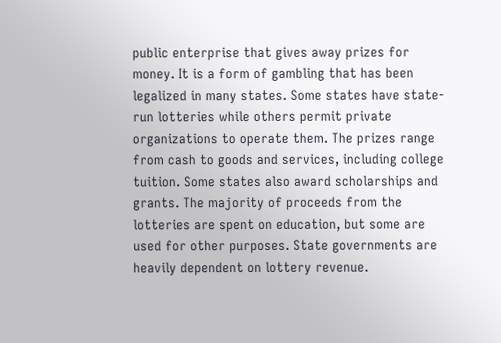public enterprise that gives away prizes for money. It is a form of gambling that has been legalized in many states. Some states have state-run lotteries while others permit private organizations to operate them. The prizes range from cash to goods and services, including college tuition. Some states also award scholarships and grants. The majority of proceeds from the lotteries are spent on education, but some are used for other purposes. State governments are heavily dependent on lottery revenue.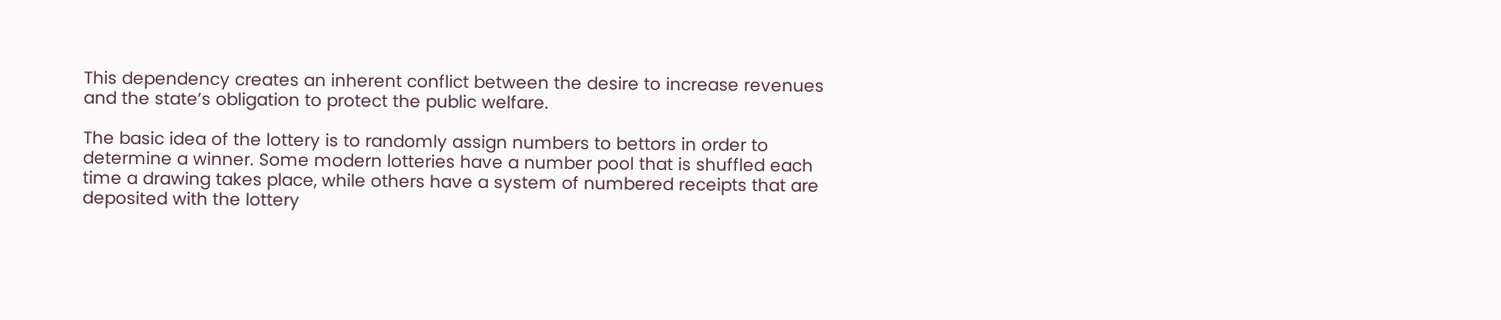This dependency creates an inherent conflict between the desire to increase revenues and the state’s obligation to protect the public welfare.

The basic idea of the lottery is to randomly assign numbers to bettors in order to determine a winner. Some modern lotteries have a number pool that is shuffled each time a drawing takes place, while others have a system of numbered receipts that are deposited with the lottery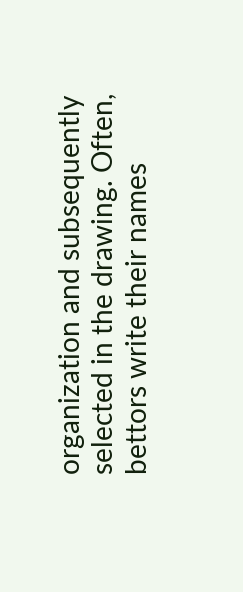organization and subsequently selected in the drawing. Often, bettors write their names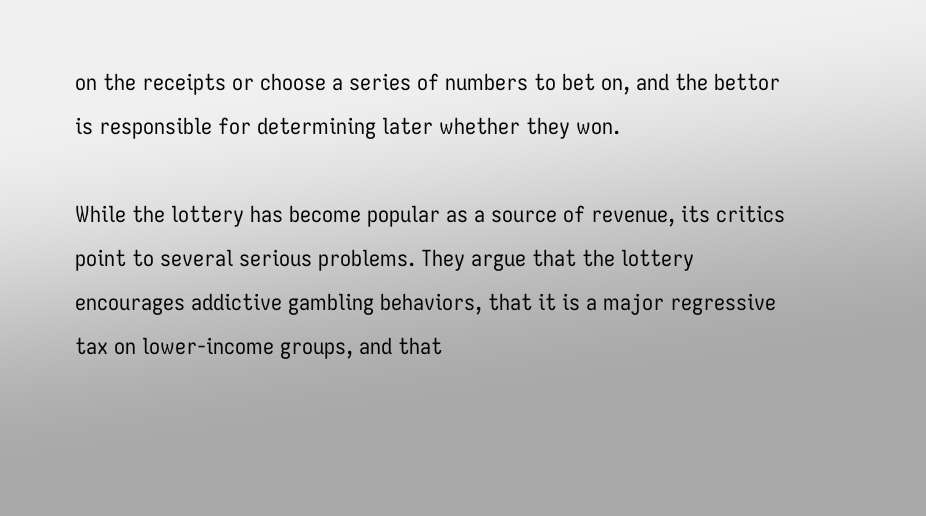on the receipts or choose a series of numbers to bet on, and the bettor is responsible for determining later whether they won.

While the lottery has become popular as a source of revenue, its critics point to several serious problems. They argue that the lottery encourages addictive gambling behaviors, that it is a major regressive tax on lower-income groups, and that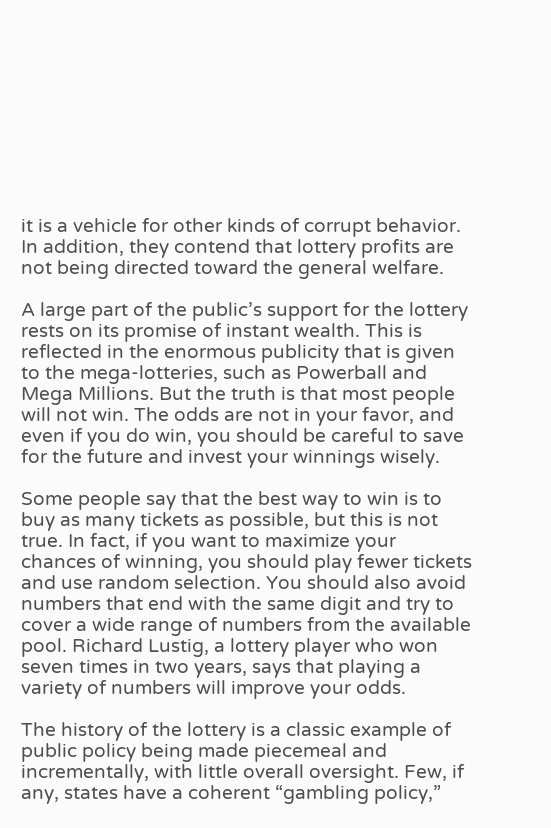it is a vehicle for other kinds of corrupt behavior. In addition, they contend that lottery profits are not being directed toward the general welfare.

A large part of the public’s support for the lottery rests on its promise of instant wealth. This is reflected in the enormous publicity that is given to the mega-lotteries, such as Powerball and Mega Millions. But the truth is that most people will not win. The odds are not in your favor, and even if you do win, you should be careful to save for the future and invest your winnings wisely.

Some people say that the best way to win is to buy as many tickets as possible, but this is not true. In fact, if you want to maximize your chances of winning, you should play fewer tickets and use random selection. You should also avoid numbers that end with the same digit and try to cover a wide range of numbers from the available pool. Richard Lustig, a lottery player who won seven times in two years, says that playing a variety of numbers will improve your odds.

The history of the lottery is a classic example of public policy being made piecemeal and incrementally, with little overall oversight. Few, if any, states have a coherent “gambling policy,”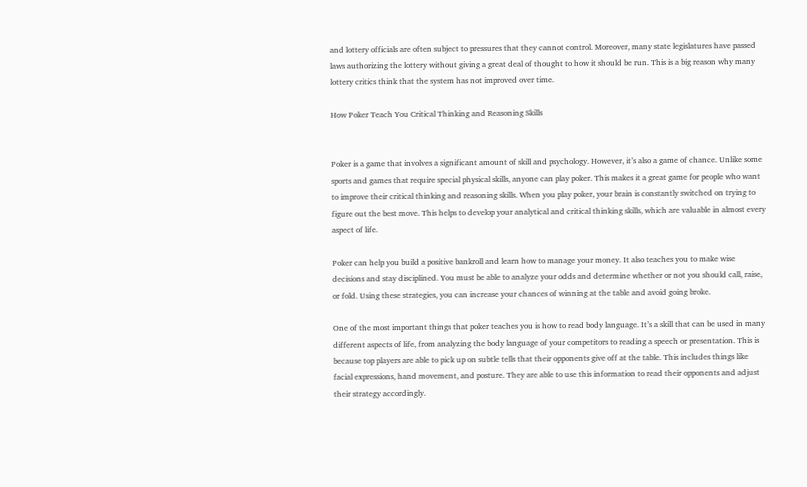and lottery officials are often subject to pressures that they cannot control. Moreover, many state legislatures have passed laws authorizing the lottery without giving a great deal of thought to how it should be run. This is a big reason why many lottery critics think that the system has not improved over time.

How Poker Teach You Critical Thinking and Reasoning Skills


Poker is a game that involves a significant amount of skill and psychology. However, it’s also a game of chance. Unlike some sports and games that require special physical skills, anyone can play poker. This makes it a great game for people who want to improve their critical thinking and reasoning skills. When you play poker, your brain is constantly switched on trying to figure out the best move. This helps to develop your analytical and critical thinking skills, which are valuable in almost every aspect of life.

Poker can help you build a positive bankroll and learn how to manage your money. It also teaches you to make wise decisions and stay disciplined. You must be able to analyze your odds and determine whether or not you should call, raise, or fold. Using these strategies, you can increase your chances of winning at the table and avoid going broke.

One of the most important things that poker teaches you is how to read body language. It’s a skill that can be used in many different aspects of life, from analyzing the body language of your competitors to reading a speech or presentation. This is because top players are able to pick up on subtle tells that their opponents give off at the table. This includes things like facial expressions, hand movement, and posture. They are able to use this information to read their opponents and adjust their strategy accordingly.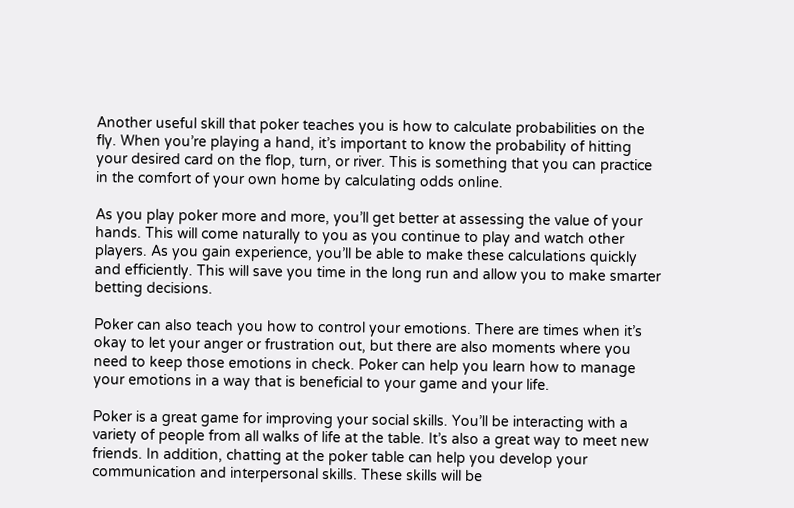Another useful skill that poker teaches you is how to calculate probabilities on the fly. When you’re playing a hand, it’s important to know the probability of hitting your desired card on the flop, turn, or river. This is something that you can practice in the comfort of your own home by calculating odds online.

As you play poker more and more, you’ll get better at assessing the value of your hands. This will come naturally to you as you continue to play and watch other players. As you gain experience, you’ll be able to make these calculations quickly and efficiently. This will save you time in the long run and allow you to make smarter betting decisions.

Poker can also teach you how to control your emotions. There are times when it’s okay to let your anger or frustration out, but there are also moments where you need to keep those emotions in check. Poker can help you learn how to manage your emotions in a way that is beneficial to your game and your life.

Poker is a great game for improving your social skills. You’ll be interacting with a variety of people from all walks of life at the table. It’s also a great way to meet new friends. In addition, chatting at the poker table can help you develop your communication and interpersonal skills. These skills will be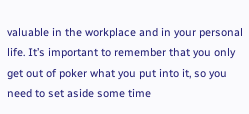valuable in the workplace and in your personal life. It’s important to remember that you only get out of poker what you put into it, so you need to set aside some time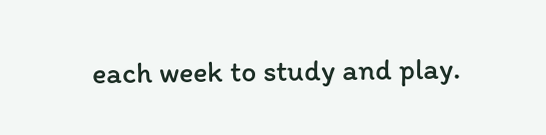each week to study and play.